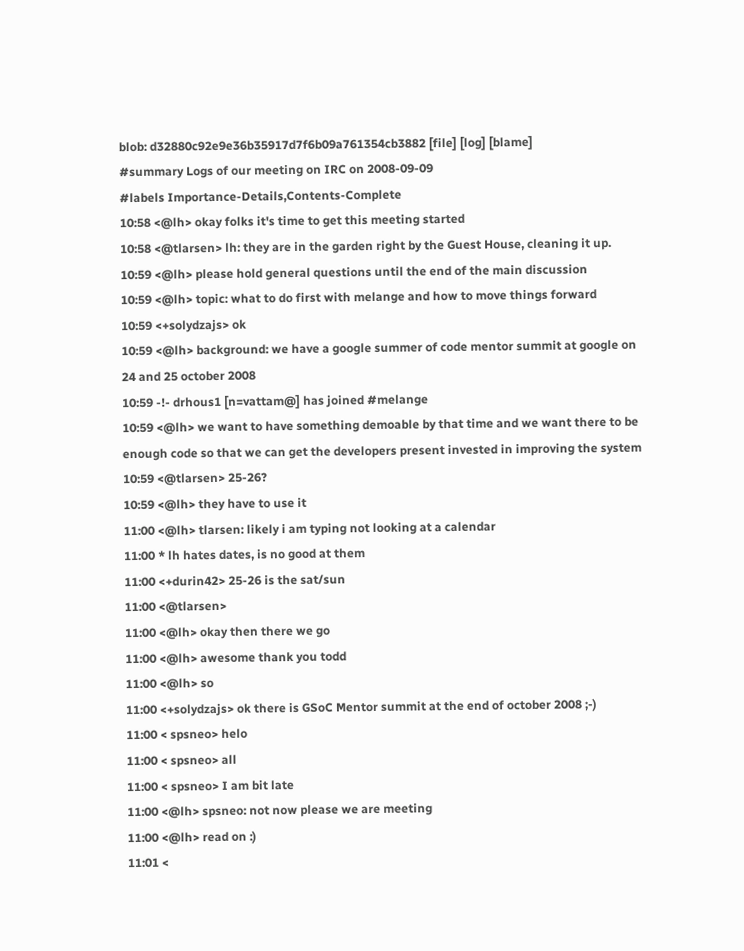blob: d32880c92e9e36b35917d7f6b09a761354cb3882 [file] [log] [blame]
#summary Logs of our meeting on IRC on 2008-09-09
#labels Importance-Details,Contents-Complete
10:58 <@lh> okay folks it's time to get this meeting started
10:58 <@tlarsen> lh: they are in the garden right by the Guest House, cleaning it up.
10:59 <@lh> please hold general questions until the end of the main discussion
10:59 <@lh> topic: what to do first with melange and how to move things forward
10:59 <+solydzajs> ok
10:59 <@lh> background: we have a google summer of code mentor summit at google on 24 and 25 october 2008
10:59 -!- drhous1 [n=vattam@] has joined #melange
10:59 <@lh> we want to have something demoable by that time and we want there to be enough code so that we can get the developers present invested in improving the system
10:59 <@tlarsen> 25-26?
10:59 <@lh> they have to use it
11:00 <@lh> tlarsen: likely i am typing not looking at a calendar
11:00 * lh hates dates, is no good at them
11:00 <+durin42> 25-26 is the sat/sun
11:00 <@tlarsen>
11:00 <@lh> okay then there we go
11:00 <@lh> awesome thank you todd
11:00 <@lh> so
11:00 <+solydzajs> ok there is GSoC Mentor summit at the end of october 2008 ;-)
11:00 < spsneo> helo
11:00 < spsneo> all
11:00 < spsneo> I am bit late
11:00 <@lh> spsneo: not now please we are meeting
11:00 <@lh> read on :)
11:01 <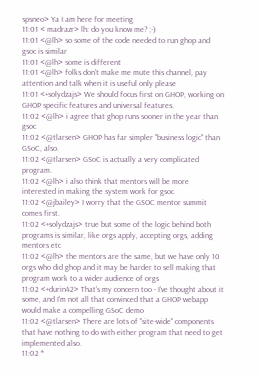spsneo> Ya I am here for meeting
11:01 < madrazr> lh: do you know me? ;-)
11:01 <@lh> so some of the code needed to run ghop and gsoc is similar
11:01 <@lh> some is different
11:01 <@lh> folks don't make me mute this channel, pay attention and talk when it is useful only please
11:01 <+solydzajs> We should focus first on GHOP, working on GHOP specific features and universal features.
11:02 <@lh> i agree that ghop runs sooner in the year than gsoc
11:02 <@tlarsen> GHOP has far simpler "business logic" than GSoC, also.
11:02 <@tlarsen> GSoC is actually a very complicated program.
11:02 <@lh> i also think that mentors will be more interested in making the system work for gsoc
11:02 <@jbailey> I worry that the GSOC mentor summit comes first.
11:02 <+solydzajs> true but some of the logic behind both programs is similar, like orgs apply, accepting orgs, adding mentors etc
11:02 <@lh> the mentors are the same, but we have only 10 orgs who did ghop and it may be harder to sell making that program work to a wider audience of orgs
11:02 <+durin42> That's my concern too - I've thought about it some, and I'm not all that convinced that a GHOP webapp would make a compelling GSoC demo
11:02 <@tlarsen> There are lots of "site-wide" components that have nothing to do with either program that need to get implemented also.
11:02 *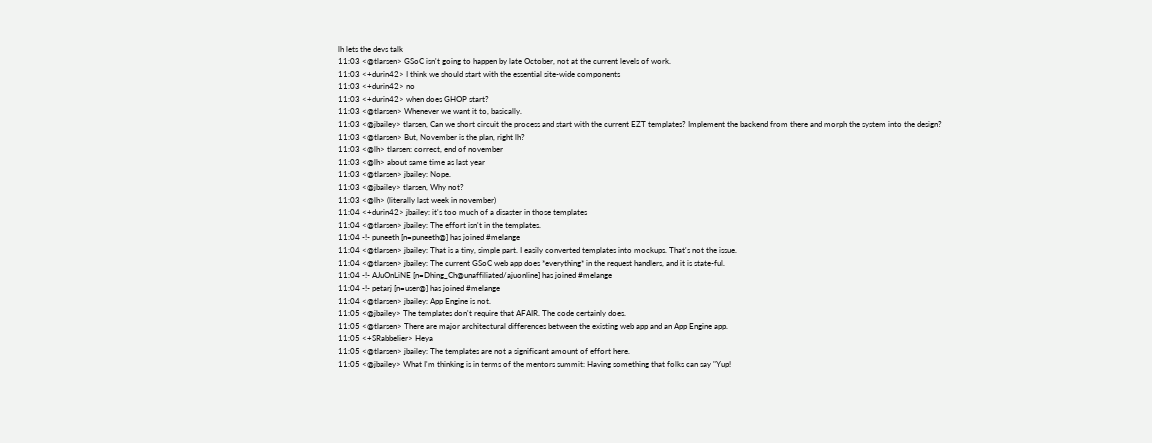lh lets the devs talk
11:03 <@tlarsen> GSoC isn't going to happen by late October, not at the current levels of work.
11:03 <+durin42> I think we should start with the essential site-wide components
11:03 <+durin42> no
11:03 <+durin42> when does GHOP start?
11:03 <@tlarsen> Whenever we want it to, basically.
11:03 <@jbailey> tlarsen, Can we short circuit the process and start with the current EZT templates? Implement the backend from there and morph the system into the design?
11:03 <@tlarsen> But, November is the plan, right lh?
11:03 <@lh> tlarsen: correct, end of november
11:03 <@lh> about same time as last year
11:03 <@tlarsen> jbailey: Nope.
11:03 <@jbailey> tlarsen, Why not?
11:03 <@lh> (literally last week in november)
11:04 <+durin42> jbailey: it's too much of a disaster in those templates
11:04 <@tlarsen> jbailey: The effort isn't in the templates.
11:04 -!- puneeth [n=puneeth@] has joined #melange
11:04 <@tlarsen> jbailey: That is a tiny, simple part. I easily converted templates into mockups. That's not the issue.
11:04 <@tlarsen> jbailey: The current GSoC web app does *everything* in the request handlers, and it is state-ful.
11:04 -!- AJuOnLiNE [n=Dhing_Ch@unaffiliated/ajuonline] has joined #melange
11:04 -!- petarj [n=user@] has joined #melange
11:04 <@tlarsen> jbailey: App Engine is not.
11:05 <@jbailey> The templates don't require that AFAIR. The code certainly does.
11:05 <@tlarsen> There are major architectural differences between the existing web app and an App Engine app.
11:05 <+SRabbelier> Heya
11:05 <@tlarsen> jbailey: The templates are not a significant amount of effort here.
11:05 <@jbailey> What I'm thinking is in terms of the mentors summit: Having something that folks can say "Yup!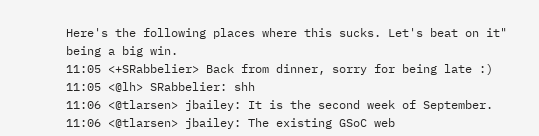Here's the following places where this sucks. Let's beat on it" being a big win.
11:05 <+SRabbelier> Back from dinner, sorry for being late :)
11:05 <@lh> SRabbelier: shh
11:06 <@tlarsen> jbailey: It is the second week of September.
11:06 <@tlarsen> jbailey: The existing GSoC web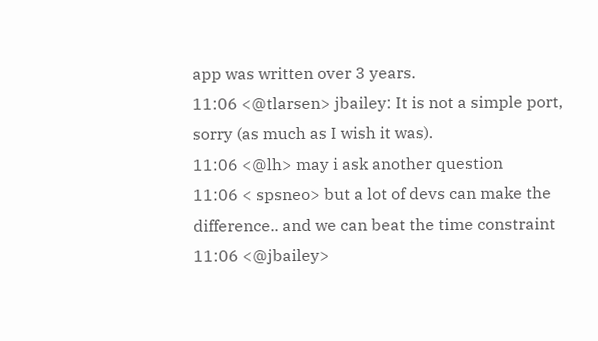app was written over 3 years.
11:06 <@tlarsen> jbailey: It is not a simple port, sorry (as much as I wish it was).
11:06 <@lh> may i ask another question
11:06 < spsneo> but a lot of devs can make the difference.. and we can beat the time constraint
11:06 <@jbailey>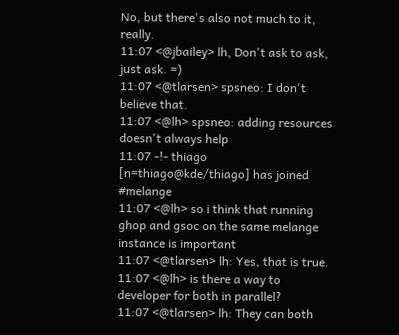No, but there's also not much to it, really.
11:07 <@jbailey> lh, Don't ask to ask, just ask. =)
11:07 <@tlarsen> spsneo: I don't believe that.
11:07 <@lh> spsneo: adding resources doesn't always help
11:07 -!- thiago [n=thiago@kde/thiago] has joined #melange
11:07 <@lh> so i think that running ghop and gsoc on the same melange instance is important
11:07 <@tlarsen> lh: Yes, that is true.
11:07 <@lh> is there a way to developer for both in parallel?
11:07 <@tlarsen> lh: They can both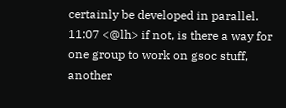certainly be developed in parallel.
11:07 <@lh> if not, is there a way for one group to work on gsoc stuff, another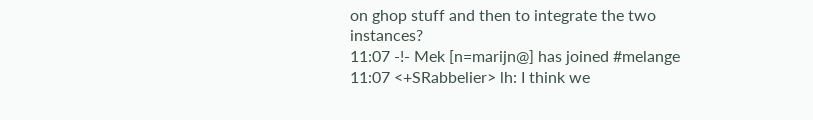on ghop stuff and then to integrate the two instances?
11:07 -!- Mek [n=marijn@] has joined #melange
11:07 <+SRabbelier> lh: I think we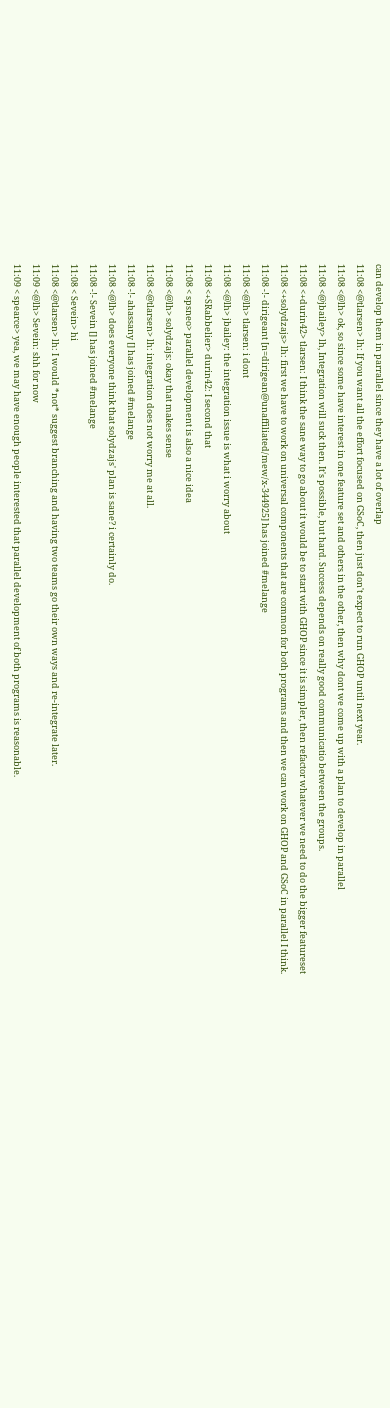can develop them in parrallel since they have a lot of overlap
11:08 <@tlarsen> lh: If you want all the effort focused on GSoC, then just don't expect to run GHOP until next year.
11:08 <@lh> ok, so since some have interest in one feature set and others in the other, then why dont we come up with a plan to develop in parallel
11:08 <@jbailey> lh, Integration will suck then. It's possible, but hard. Success depends on really good communicatio between the groups.
11:08 <+durin42> tlarsen: I think the sane way to go about it would be to start with GHOP since it is simpler, then refactor whatever we need to do the bigger featureset
11:08 <+solydzajs> lh: first we have to work on universal components that are common for both programs and then we can work on GHOP and GSoC in parallel I think.
11:08 -!- dirigeant [n=dirigean@unaffiliated/mew/x-344925] has joined #melange
11:08 <@lh> tlarsen: i dont
11:08 <@lh> jbailey: the integration issue is what i worry about
11:08 <+SRabbelier> durin42: I second that
11:08 < spsneo> parallel development is also a nice idea
11:08 <@lh> solydzajs: okay that makes sense
11:08 <@tlarsen> lh: integration does not worry me at all.
11:08 -!- ahassany [] has joined #melange
11:08 <@lh> does everyone think that solydzajs' plan is sane? i certainly do.
11:08 -!- Sevein [] has joined #melange
11:08 < Sevein> hi
11:08 <@tlarsen> lh: I would *not* suggest branching and having two teams go their own ways and re-integrate later.
11:09 <@lh> Sevein: shh for now
11:09 < spearce> yea, we may have enough people interested that parallel development of both programs is reasonable.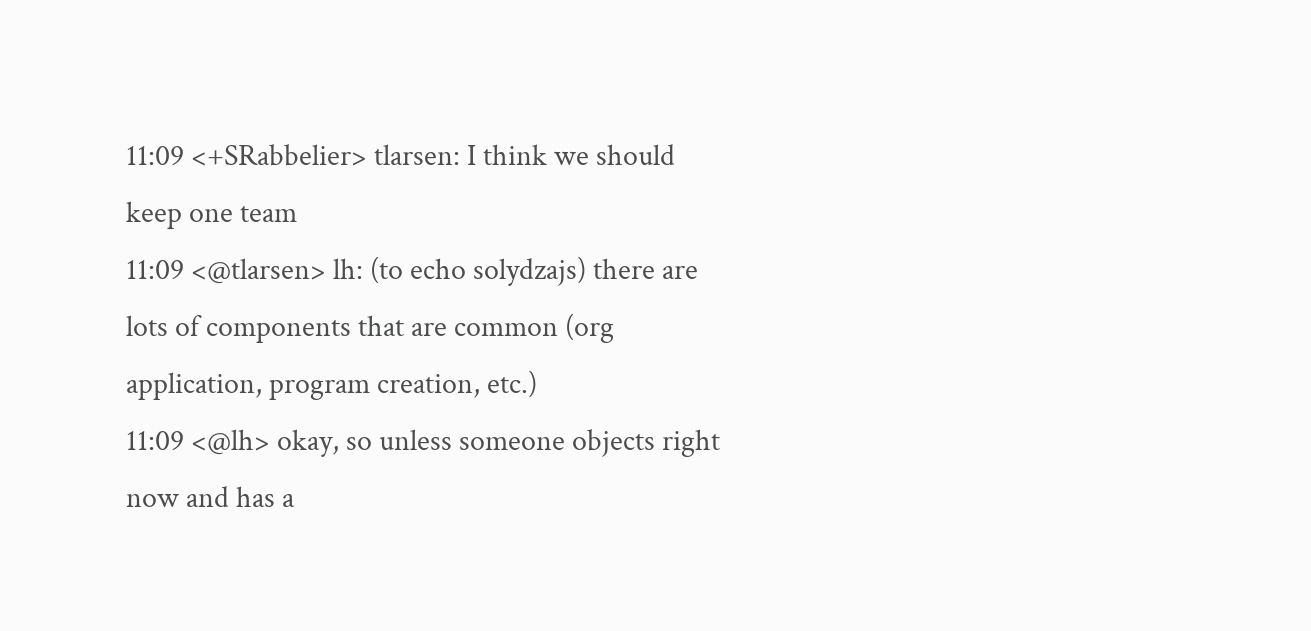11:09 <+SRabbelier> tlarsen: I think we should keep one team
11:09 <@tlarsen> lh: (to echo solydzajs) there are lots of components that are common (org application, program creation, etc.)
11:09 <@lh> okay, so unless someone objects right now and has a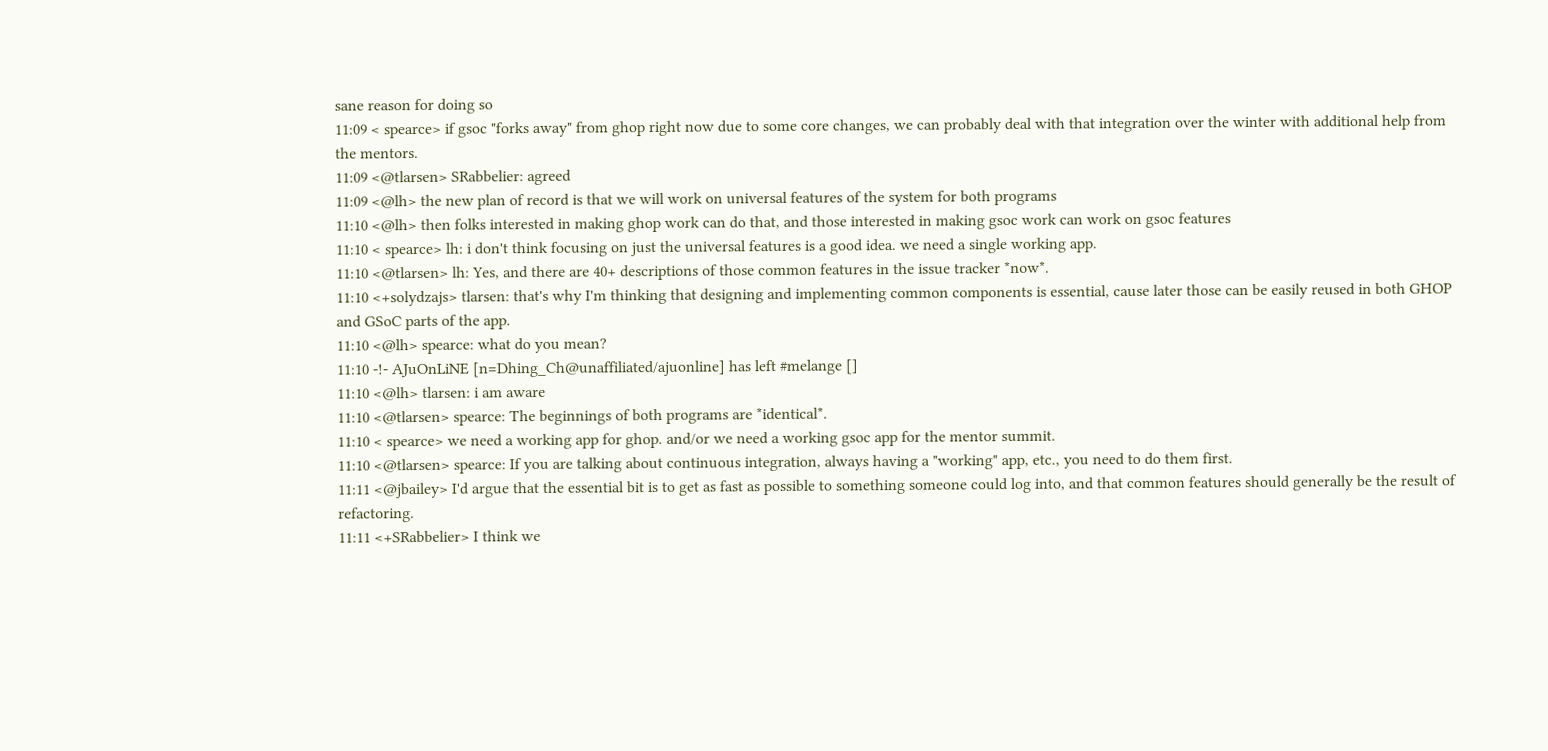sane reason for doing so
11:09 < spearce> if gsoc "forks away" from ghop right now due to some core changes, we can probably deal with that integration over the winter with additional help from the mentors.
11:09 <@tlarsen> SRabbelier: agreed
11:09 <@lh> the new plan of record is that we will work on universal features of the system for both programs
11:10 <@lh> then folks interested in making ghop work can do that, and those interested in making gsoc work can work on gsoc features
11:10 < spearce> lh: i don't think focusing on just the universal features is a good idea. we need a single working app.
11:10 <@tlarsen> lh: Yes, and there are 40+ descriptions of those common features in the issue tracker *now*.
11:10 <+solydzajs> tlarsen: that's why I'm thinking that designing and implementing common components is essential, cause later those can be easily reused in both GHOP and GSoC parts of the app.
11:10 <@lh> spearce: what do you mean?
11:10 -!- AJuOnLiNE [n=Dhing_Ch@unaffiliated/ajuonline] has left #melange []
11:10 <@lh> tlarsen: i am aware
11:10 <@tlarsen> spearce: The beginnings of both programs are *identical*.
11:10 < spearce> we need a working app for ghop. and/or we need a working gsoc app for the mentor summit.
11:10 <@tlarsen> spearce: If you are talking about continuous integration, always having a "working" app, etc., you need to do them first.
11:11 <@jbailey> I'd argue that the essential bit is to get as fast as possible to something someone could log into, and that common features should generally be the result of refactoring.
11:11 <+SRabbelier> I think we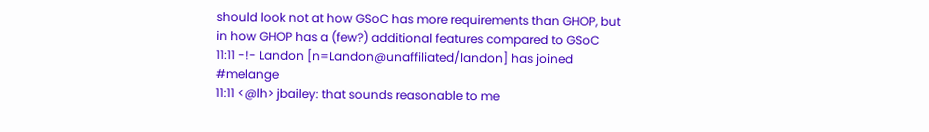should look not at how GSoC has more requirements than GHOP, but in how GHOP has a (few?) additional features compared to GSoC
11:11 -!- Landon [n=Landon@unaffiliated/landon] has joined #melange
11:11 <@lh> jbailey: that sounds reasonable to me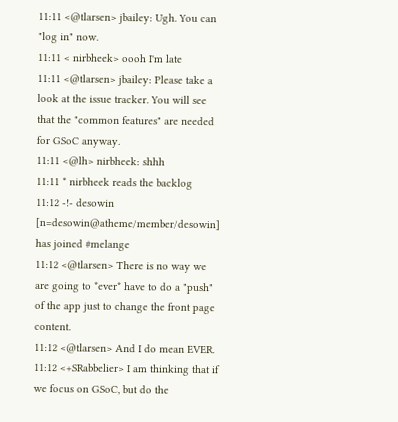11:11 <@tlarsen> jbailey: Ugh. You can "log in" now.
11:11 < nirbheek> oooh I'm late
11:11 <@tlarsen> jbailey: Please take a look at the issue tracker. You will see that the "common features" are needed for GSoC anyway.
11:11 <@lh> nirbheek: shhh
11:11 * nirbheek reads the backlog
11:12 -!- desowin [n=desowin@atheme/member/desowin] has joined #melange
11:12 <@tlarsen> There is no way we are going to *ever* have to do a "push" of the app just to change the front page content.
11:12 <@tlarsen> And I do mean EVER.
11:12 <+SRabbelier> I am thinking that if we focus on GSoC, but do the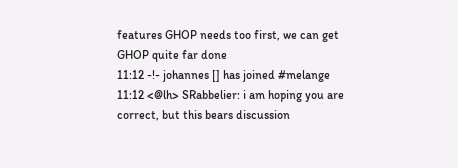features GHOP needs too first, we can get GHOP quite far done
11:12 -!- johannes [] has joined #melange
11:12 <@lh> SRabbelier: i am hoping you are correct, but this bears discussion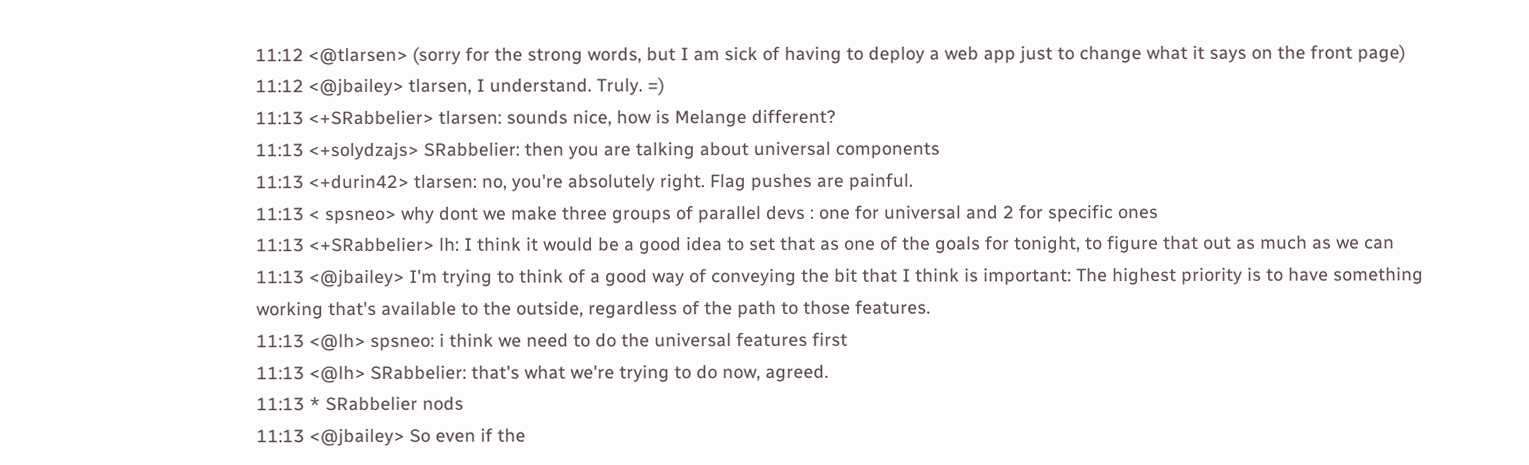11:12 <@tlarsen> (sorry for the strong words, but I am sick of having to deploy a web app just to change what it says on the front page)
11:12 <@jbailey> tlarsen, I understand. Truly. =)
11:13 <+SRabbelier> tlarsen: sounds nice, how is Melange different?
11:13 <+solydzajs> SRabbelier: then you are talking about universal components
11:13 <+durin42> tlarsen: no, you're absolutely right. Flag pushes are painful.
11:13 < spsneo> why dont we make three groups of parallel devs : one for universal and 2 for specific ones
11:13 <+SRabbelier> lh: I think it would be a good idea to set that as one of the goals for tonight, to figure that out as much as we can
11:13 <@jbailey> I'm trying to think of a good way of conveying the bit that I think is important: The highest priority is to have something working that's available to the outside, regardless of the path to those features.
11:13 <@lh> spsneo: i think we need to do the universal features first
11:13 <@lh> SRabbelier: that's what we're trying to do now, agreed.
11:13 * SRabbelier nods
11:13 <@jbailey> So even if the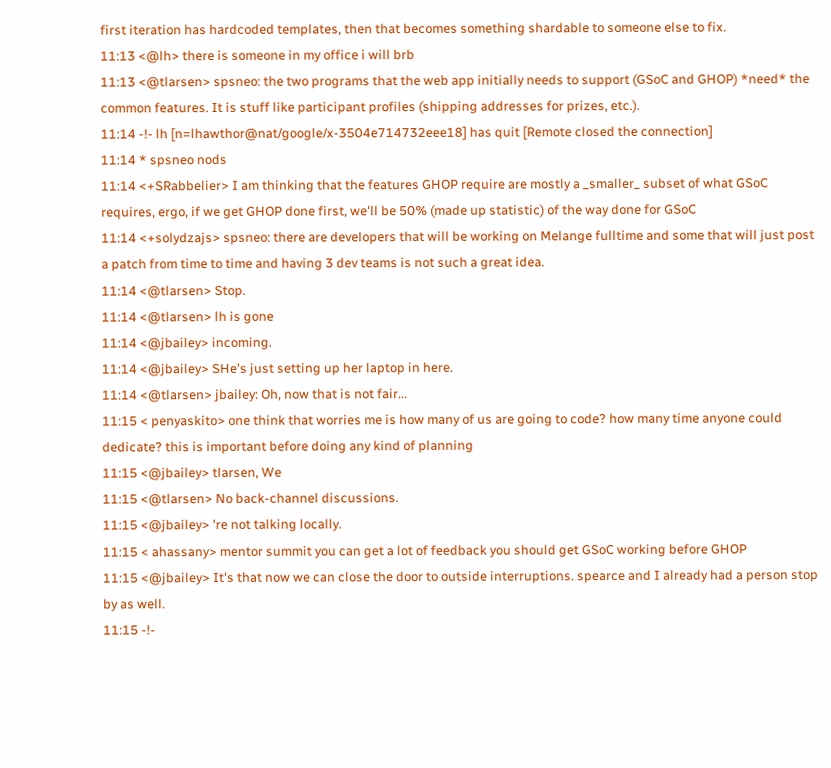first iteration has hardcoded templates, then that becomes something shardable to someone else to fix.
11:13 <@lh> there is someone in my office i will brb
11:13 <@tlarsen> spsneo: the two programs that the web app initially needs to support (GSoC and GHOP) *need* the common features. It is stuff like participant profiles (shipping addresses for prizes, etc.).
11:14 -!- lh [n=lhawthor@nat/google/x-3504e714732eee18] has quit [Remote closed the connection]
11:14 * spsneo nods
11:14 <+SRabbelier> I am thinking that the features GHOP require are mostly a _smaller_ subset of what GSoC requires, ergo, if we get GHOP done first, we'll be 50% (made up statistic) of the way done for GSoC
11:14 <+solydzajs> spsneo: there are developers that will be working on Melange fulltime and some that will just post a patch from time to time and having 3 dev teams is not such a great idea.
11:14 <@tlarsen> Stop.
11:14 <@tlarsen> lh is gone
11:14 <@jbailey> incoming.
11:14 <@jbailey> SHe's just setting up her laptop in here.
11:14 <@tlarsen> jbailey: Oh, now that is not fair...
11:15 < penyaskito> one think that worries me is how many of us are going to code? how many time anyone could dedicate? this is important before doing any kind of planning
11:15 <@jbailey> tlarsen, We
11:15 <@tlarsen> No back-channel discussions.
11:15 <@jbailey> 're not talking locally.
11:15 < ahassany> mentor summit you can get a lot of feedback you should get GSoC working before GHOP
11:15 <@jbailey> It's that now we can close the door to outside interruptions. spearce and I already had a person stop by as well.
11:15 -!-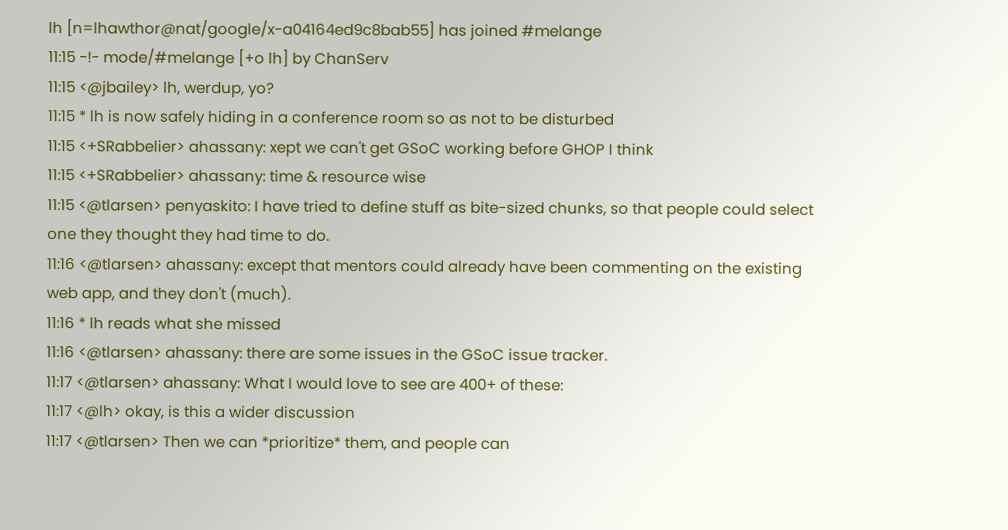lh [n=lhawthor@nat/google/x-a04164ed9c8bab55] has joined #melange
11:15 -!- mode/#melange [+o lh] by ChanServ
11:15 <@jbailey> lh, werdup, yo?
11:15 * lh is now safely hiding in a conference room so as not to be disturbed
11:15 <+SRabbelier> ahassany: xept we can't get GSoC working before GHOP I think
11:15 <+SRabbelier> ahassany: time & resource wise
11:15 <@tlarsen> penyaskito: I have tried to define stuff as bite-sized chunks, so that people could select one they thought they had time to do.
11:16 <@tlarsen> ahassany: except that mentors could already have been commenting on the existing web app, and they don't (much).
11:16 * lh reads what she missed
11:16 <@tlarsen> ahassany: there are some issues in the GSoC issue tracker.
11:17 <@tlarsen> ahassany: What I would love to see are 400+ of these:
11:17 <@lh> okay, is this a wider discussion
11:17 <@tlarsen> Then we can *prioritize* them, and people can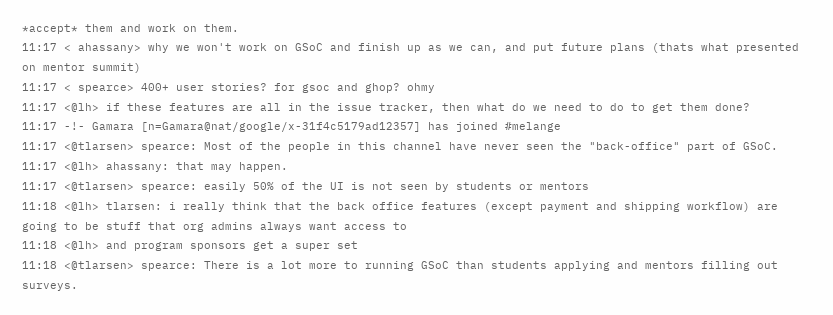*accept* them and work on them.
11:17 < ahassany> why we won't work on GSoC and finish up as we can, and put future plans (thats what presented on mentor summit)
11:17 < spearce> 400+ user stories? for gsoc and ghop? ohmy
11:17 <@lh> if these features are all in the issue tracker, then what do we need to do to get them done?
11:17 -!- Gamara [n=Gamara@nat/google/x-31f4c5179ad12357] has joined #melange
11:17 <@tlarsen> spearce: Most of the people in this channel have never seen the "back-office" part of GSoC.
11:17 <@lh> ahassany: that may happen.
11:17 <@tlarsen> spearce: easily 50% of the UI is not seen by students or mentors
11:18 <@lh> tlarsen: i really think that the back office features (except payment and shipping workflow) are going to be stuff that org admins always want access to
11:18 <@lh> and program sponsors get a super set
11:18 <@tlarsen> spearce: There is a lot more to running GSoC than students applying and mentors filling out surveys.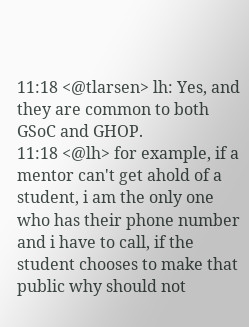11:18 <@tlarsen> lh: Yes, and they are common to both GSoC and GHOP.
11:18 <@lh> for example, if a mentor can't get ahold of a student, i am the only one who has their phone number and i have to call, if the student chooses to make that public why should not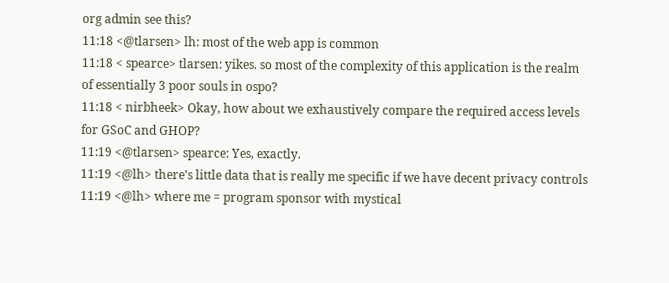org admin see this?
11:18 <@tlarsen> lh: most of the web app is common
11:18 < spearce> tlarsen: yikes. so most of the complexity of this application is the realm of essentially 3 poor souls in ospo?
11:18 < nirbheek> Okay, how about we exhaustively compare the required access levels for GSoC and GHOP?
11:19 <@tlarsen> spearce: Yes, exactly.
11:19 <@lh> there's little data that is really me specific if we have decent privacy controls
11:19 <@lh> where me = program sponsor with mystical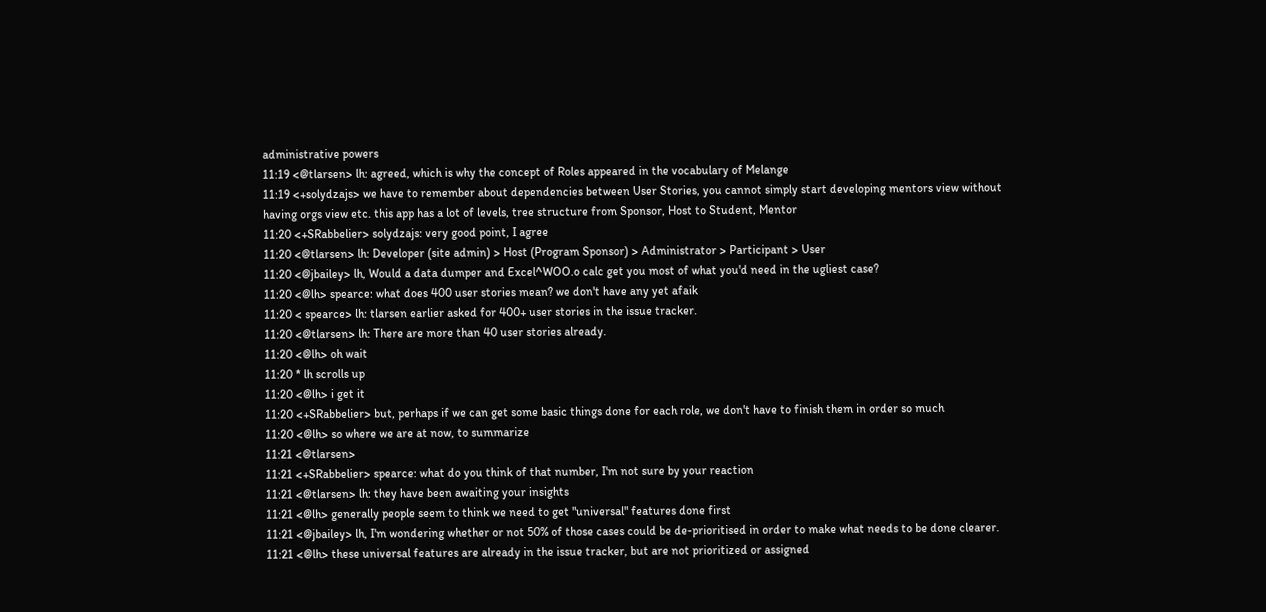administrative powers
11:19 <@tlarsen> lh: agreed, which is why the concept of Roles appeared in the vocabulary of Melange
11:19 <+solydzajs> we have to remember about dependencies between User Stories, you cannot simply start developing mentors view without having orgs view etc. this app has a lot of levels, tree structure from Sponsor, Host to Student, Mentor
11:20 <+SRabbelier> solydzajs: very good point, I agree
11:20 <@tlarsen> lh: Developer (site admin) > Host (Program Sponsor) > Administrator > Participant > User
11:20 <@jbailey> lh, Would a data dumper and Excel^WOO.o calc get you most of what you'd need in the ugliest case?
11:20 <@lh> spearce: what does 400 user stories mean? we don't have any yet afaik
11:20 < spearce> lh: tlarsen earlier asked for 400+ user stories in the issue tracker.
11:20 <@tlarsen> lh: There are more than 40 user stories already.
11:20 <@lh> oh wait
11:20 * lh scrolls up
11:20 <@lh> i get it
11:20 <+SRabbelier> but, perhaps if we can get some basic things done for each role, we don't have to finish them in order so much
11:20 <@lh> so where we are at now, to summarize
11:21 <@tlarsen>
11:21 <+SRabbelier> spearce: what do you think of that number, I'm not sure by your reaction
11:21 <@tlarsen> lh: they have been awaiting your insights
11:21 <@lh> generally people seem to think we need to get "universal" features done first
11:21 <@jbailey> lh, I'm wondering whether or not 50% of those cases could be de-prioritised in order to make what needs to be done clearer.
11:21 <@lh> these universal features are already in the issue tracker, but are not prioritized or assigned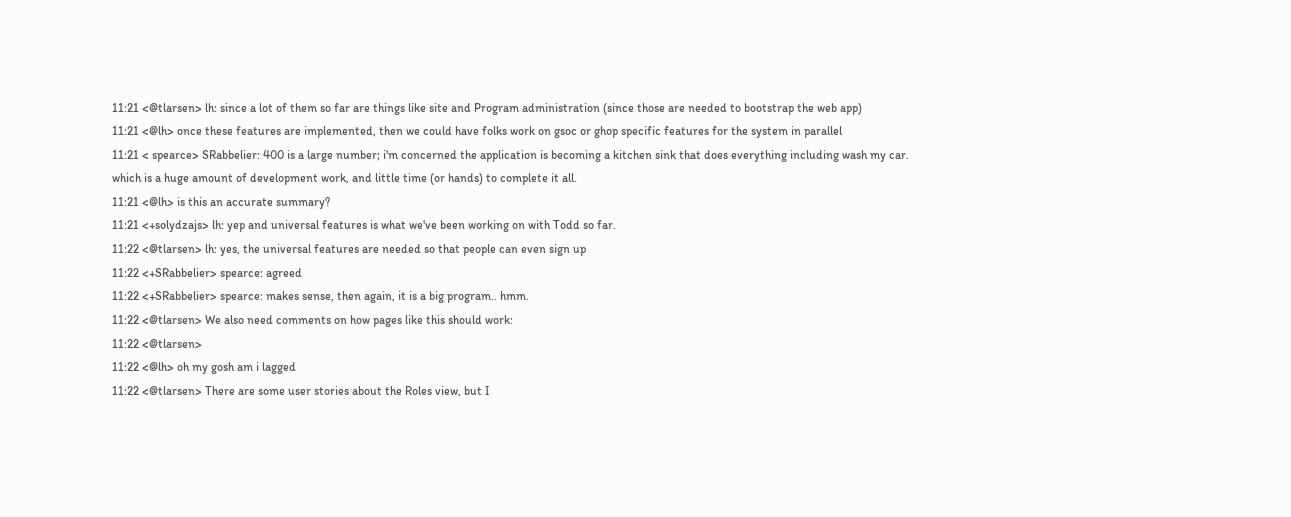11:21 <@tlarsen> lh: since a lot of them so far are things like site and Program administration (since those are needed to bootstrap the web app)
11:21 <@lh> once these features are implemented, then we could have folks work on gsoc or ghop specific features for the system in parallel
11:21 < spearce> SRabbelier: 400 is a large number; i'm concerned the application is becoming a kitchen sink that does everything including wash my car. which is a huge amount of development work, and little time (or hands) to complete it all.
11:21 <@lh> is this an accurate summary?
11:21 <+solydzajs> lh: yep and universal features is what we've been working on with Todd so far.
11:22 <@tlarsen> lh: yes, the universal features are needed so that people can even sign up
11:22 <+SRabbelier> spearce: agreed
11:22 <+SRabbelier> spearce: makes sense, then again, it is a big program.. hmm.
11:22 <@tlarsen> We also need comments on how pages like this should work:
11:22 <@tlarsen>
11:22 <@lh> oh my gosh am i lagged
11:22 <@tlarsen> There are some user stories about the Roles view, but I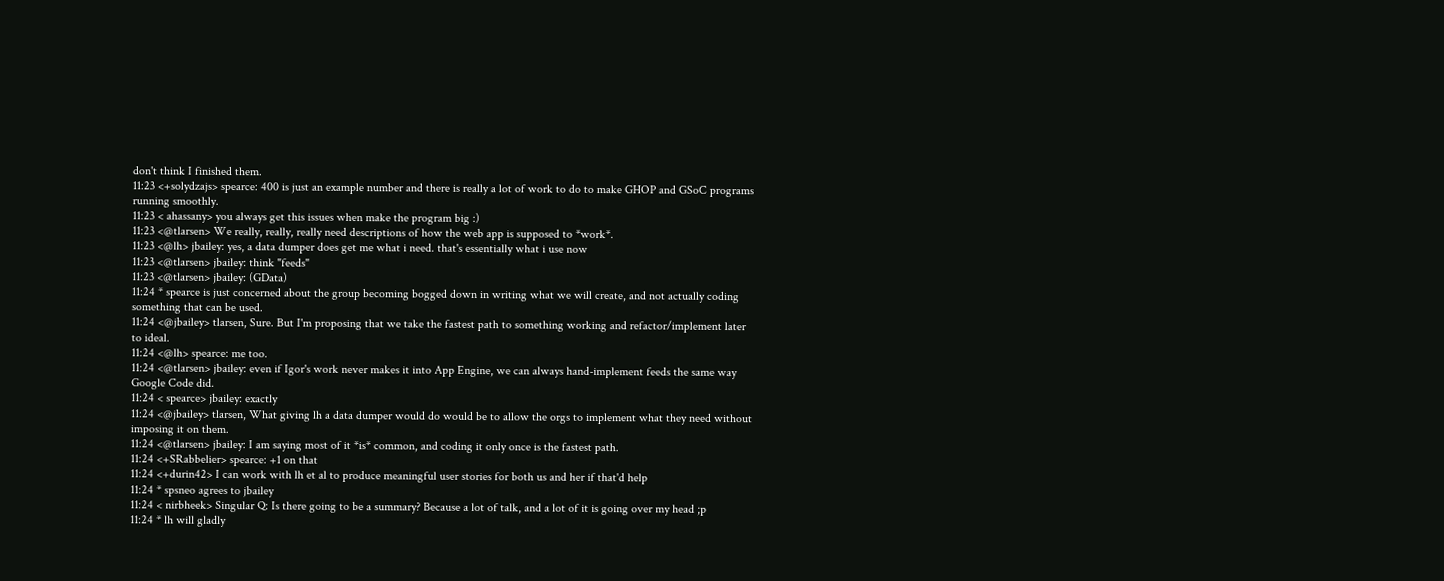don't think I finished them.
11:23 <+solydzajs> spearce: 400 is just an example number and there is really a lot of work to do to make GHOP and GSoC programs running smoothly.
11:23 < ahassany> you always get this issues when make the program big :)
11:23 <@tlarsen> We really, really, really need descriptions of how the web app is supposed to *work*.
11:23 <@lh> jbailey: yes, a data dumper does get me what i need. that's essentially what i use now
11:23 <@tlarsen> jbailey: think "feeds"
11:23 <@tlarsen> jbailey: (GData)
11:24 * spearce is just concerned about the group becoming bogged down in writing what we will create, and not actually coding something that can be used.
11:24 <@jbailey> tlarsen, Sure. But I'm proposing that we take the fastest path to something working and refactor/implement later to ideal.
11:24 <@lh> spearce: me too.
11:24 <@tlarsen> jbailey: even if Igor's work never makes it into App Engine, we can always hand-implement feeds the same way Google Code did.
11:24 < spearce> jbailey: exactly
11:24 <@jbailey> tlarsen, What giving lh a data dumper would do would be to allow the orgs to implement what they need without imposing it on them.
11:24 <@tlarsen> jbailey: I am saying most of it *is* common, and coding it only once is the fastest path.
11:24 <+SRabbelier> spearce: +1 on that
11:24 <+durin42> I can work with lh et al to produce meaningful user stories for both us and her if that'd help
11:24 * spsneo agrees to jbailey
11:24 < nirbheek> Singular Q: Is there going to be a summary? Because a lot of talk, and a lot of it is going over my head ;p
11:24 * lh will gladly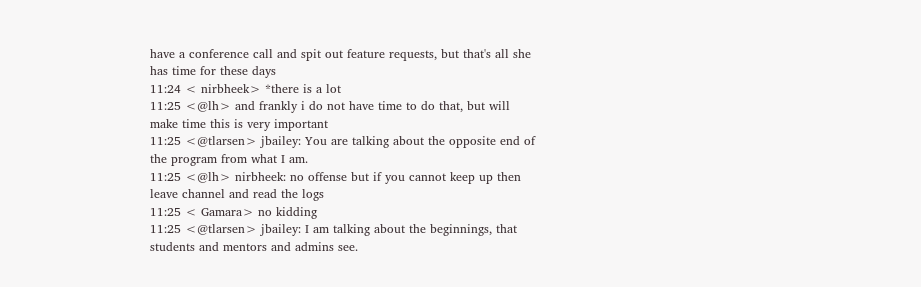have a conference call and spit out feature requests, but that's all she has time for these days
11:24 < nirbheek> *there is a lot
11:25 <@lh> and frankly i do not have time to do that, but will make time this is very important
11:25 <@tlarsen> jbailey: You are talking about the opposite end of the program from what I am.
11:25 <@lh> nirbheek: no offense but if you cannot keep up then leave channel and read the logs
11:25 < Gamara> no kidding
11:25 <@tlarsen> jbailey: I am talking about the beginnings, that students and mentors and admins see.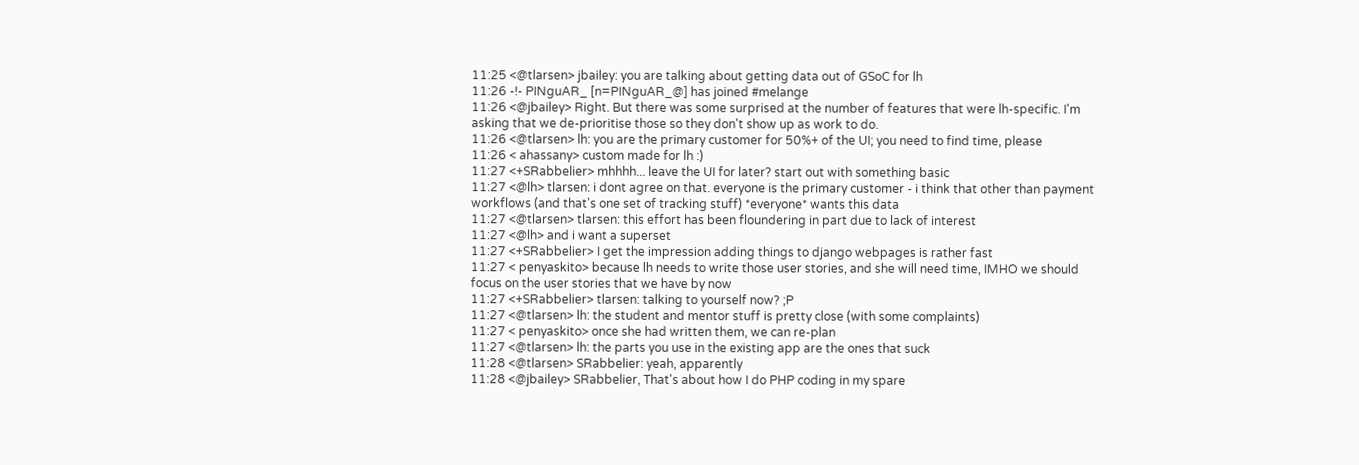11:25 <@tlarsen> jbailey: you are talking about getting data out of GSoC for lh
11:26 -!- PINguAR_ [n=PINguAR_@] has joined #melange
11:26 <@jbailey> Right. But there was some surprised at the number of features that were lh-specific. I'm asking that we de-prioritise those so they don't show up as work to do.
11:26 <@tlarsen> lh: you are the primary customer for 50%+ of the UI; you need to find time, please
11:26 < ahassany> custom made for lh :)
11:27 <+SRabbelier> mhhhh... leave the UI for later? start out with something basic
11:27 <@lh> tlarsen: i dont agree on that. everyone is the primary customer - i think that other than payment workflows (and that's one set of tracking stuff) *everyone* wants this data
11:27 <@tlarsen> tlarsen: this effort has been floundering in part due to lack of interest
11:27 <@lh> and i want a superset
11:27 <+SRabbelier> I get the impression adding things to django webpages is rather fast
11:27 < penyaskito> because lh needs to write those user stories, and she will need time, IMHO we should focus on the user stories that we have by now
11:27 <+SRabbelier> tlarsen: talking to yourself now? ;P
11:27 <@tlarsen> lh: the student and mentor stuff is pretty close (with some complaints)
11:27 < penyaskito> once she had written them, we can re-plan
11:27 <@tlarsen> lh: the parts you use in the existing app are the ones that suck
11:28 <@tlarsen> SRabbelier: yeah, apparently
11:28 <@jbailey> SRabbelier, That's about how I do PHP coding in my spare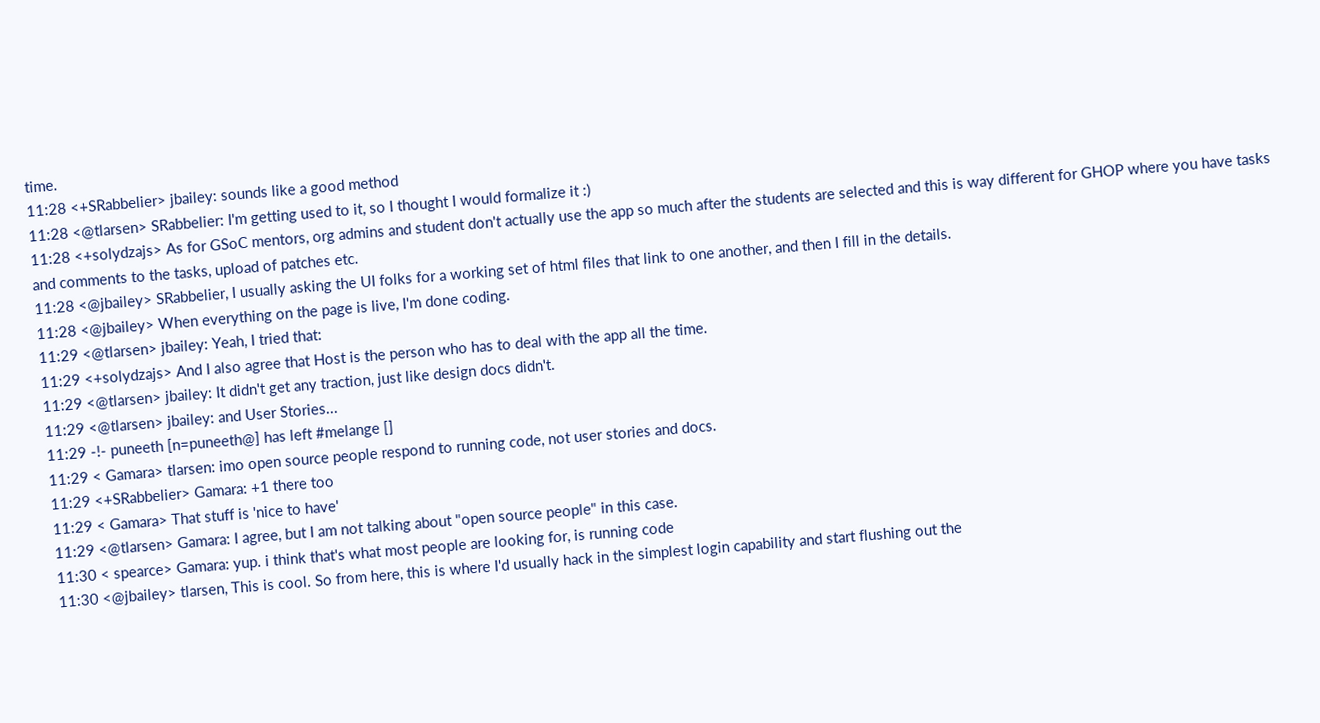time.
11:28 <+SRabbelier> jbailey: sounds like a good method
11:28 <@tlarsen> SRabbelier: I'm getting used to it, so I thought I would formalize it :)
11:28 <+solydzajs> As for GSoC mentors, org admins and student don't actually use the app so much after the students are selected and this is way different for GHOP where you have tasks and comments to the tasks, upload of patches etc.
11:28 <@jbailey> SRabbelier, I usually asking the UI folks for a working set of html files that link to one another, and then I fill in the details.
11:28 <@jbailey> When everything on the page is live, I'm done coding.
11:29 <@tlarsen> jbailey: Yeah, I tried that:
11:29 <+solydzajs> And I also agree that Host is the person who has to deal with the app all the time.
11:29 <@tlarsen> jbailey: It didn't get any traction, just like design docs didn't.
11:29 <@tlarsen> jbailey: and User Stories...
11:29 -!- puneeth [n=puneeth@] has left #melange []
11:29 < Gamara> tlarsen: imo open source people respond to running code, not user stories and docs.
11:29 <+SRabbelier> Gamara: +1 there too
11:29 < Gamara> That stuff is 'nice to have'
11:29 <@tlarsen> Gamara: I agree, but I am not talking about "open source people" in this case.
11:30 < spearce> Gamara: yup. i think that's what most people are looking for, is running code
11:30 <@jbailey> tlarsen, This is cool. So from here, this is where I'd usually hack in the simplest login capability and start flushing out the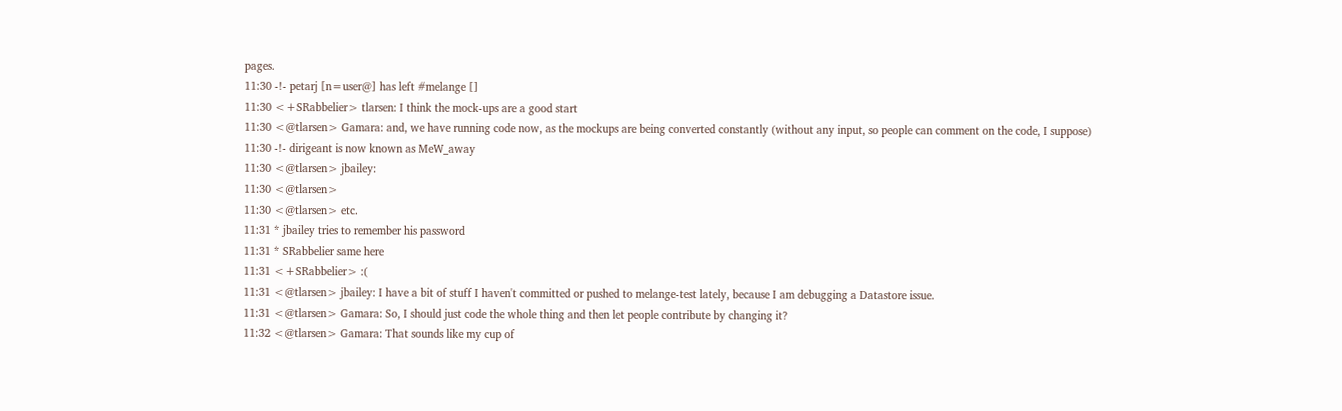pages.
11:30 -!- petarj [n=user@] has left #melange []
11:30 <+SRabbelier> tlarsen: I think the mock-ups are a good start
11:30 <@tlarsen> Gamara: and, we have running code now, as the mockups are being converted constantly (without any input, so people can comment on the code, I suppose)
11:30 -!- dirigeant is now known as MeW_away
11:30 <@tlarsen> jbailey:
11:30 <@tlarsen>
11:30 <@tlarsen> etc.
11:31 * jbailey tries to remember his password
11:31 * SRabbelier same here
11:31 <+SRabbelier> :(
11:31 <@tlarsen> jbailey: I have a bit of stuff I haven't committed or pushed to melange-test lately, because I am debugging a Datastore issue.
11:31 <@tlarsen> Gamara: So, I should just code the whole thing and then let people contribute by changing it?
11:32 <@tlarsen> Gamara: That sounds like my cup of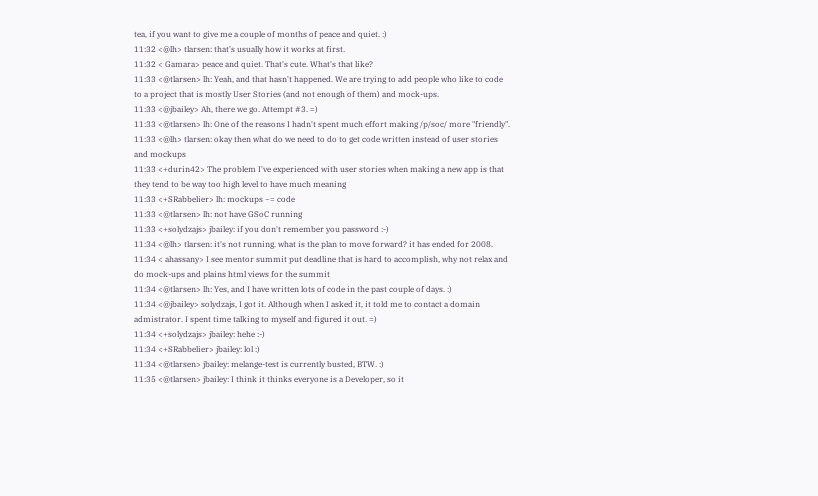tea, if you want to give me a couple of months of peace and quiet. :)
11:32 <@lh> tlarsen: that's usually how it works at first.
11:32 < Gamara> peace and quiet. That's cute. What's that like?
11:33 <@tlarsen> lh: Yeah, and that hasn't happened. We are trying to add people who like to code to a project that is mostly User Stories (and not enough of them) and mock-ups.
11:33 <@jbailey> Ah, there we go. Attempt #3. =)
11:33 <@tlarsen> lh: One of the reasons I hadn't spent much effort making /p/soc/ more "friendly".
11:33 <@lh> tlarsen: okay then what do we need to do to get code written instead of user stories and mockups
11:33 <+durin42> The problem I've experienced with user stories when making a new app is that they tend to be way too high level to have much meaning
11:33 <+SRabbelier> lh: mockups ~= code
11:33 <@tlarsen> lh: not have GSoC running
11:33 <+solydzajs> jbailey: if you don't remember you password :-)
11:34 <@lh> tlarsen: it's not running. what is the plan to move forward? it has ended for 2008.
11:34 < ahassany> I see mentor summit put deadline that is hard to accomplish, why not relax and do mock-ups and plains html views for the summit
11:34 <@tlarsen> lh: Yes, and I have written lots of code in the past couple of days. :)
11:34 <@jbailey> solydzajs, I got it. Although when I asked it, it told me to contact a domain admistrator. I spent time talking to myself and figured it out. =)
11:34 <+solydzajs> jbailey: hehe :-)
11:34 <+SRabbelier> jbailey: lol :)
11:34 <@tlarsen> jbailey: melange-test is currently busted, BTW. :)
11:35 <@tlarsen> jbailey: I think it thinks everyone is a Developer, so it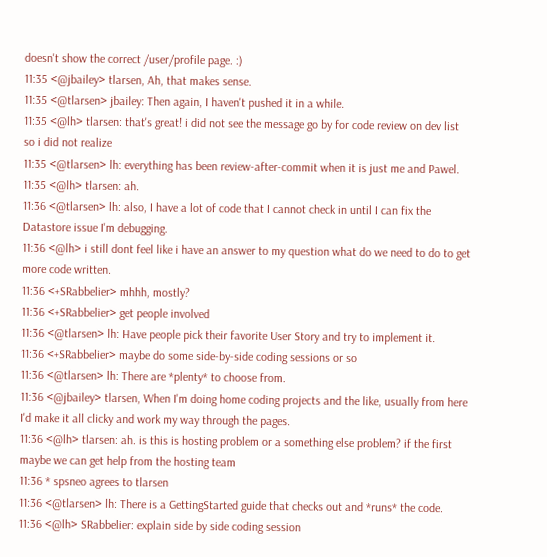doesn't show the correct /user/profile page. :)
11:35 <@jbailey> tlarsen, Ah, that makes sense.
11:35 <@tlarsen> jbailey: Then again, I haven't pushed it in a while.
11:35 <@lh> tlarsen: that's great! i did not see the message go by for code review on dev list so i did not realize
11:35 <@tlarsen> lh: everything has been review-after-commit when it is just me and Pawel.
11:35 <@lh> tlarsen: ah.
11:36 <@tlarsen> lh: also, I have a lot of code that I cannot check in until I can fix the Datastore issue I'm debugging.
11:36 <@lh> i still dont feel like i have an answer to my question what do we need to do to get more code written.
11:36 <+SRabbelier> mhhh, mostly?
11:36 <+SRabbelier> get people involved
11:36 <@tlarsen> lh: Have people pick their favorite User Story and try to implement it.
11:36 <+SRabbelier> maybe do some side-by-side coding sessions or so
11:36 <@tlarsen> lh: There are *plenty* to choose from.
11:36 <@jbailey> tlarsen, When I'm doing home coding projects and the like, usually from here I'd make it all clicky and work my way through the pages.
11:36 <@lh> tlarsen: ah. is this is hosting problem or a something else problem? if the first maybe we can get help from the hosting team
11:36 * spsneo agrees to tlarsen
11:36 <@tlarsen> lh: There is a GettingStarted guide that checks out and *runs* the code.
11:36 <@lh> SRabbelier: explain side by side coding session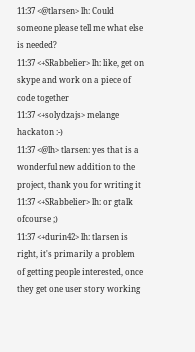11:37 <@tlarsen> lh: Could someone please tell me what else is needed?
11:37 <+SRabbelier> lh: like, get on skype and work on a piece of code together
11:37 <+solydzajs> melange hackaton :-)
11:37 <@lh> tlarsen: yes that is a wonderful new addition to the project, thank you for writing it
11:37 <+SRabbelier> lh: or gtalk ofcourse ;)
11:37 <+durin42> lh: tlarsen is right, it's primarily a problem of getting people interested, once they get one user story working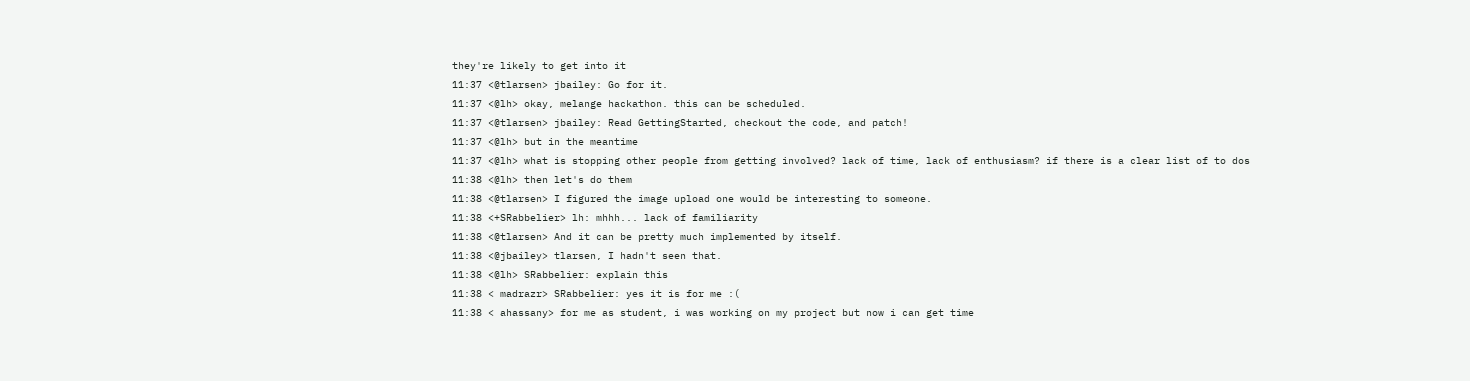they're likely to get into it
11:37 <@tlarsen> jbailey: Go for it.
11:37 <@lh> okay, melange hackathon. this can be scheduled.
11:37 <@tlarsen> jbailey: Read GettingStarted, checkout the code, and patch!
11:37 <@lh> but in the meantime
11:37 <@lh> what is stopping other people from getting involved? lack of time, lack of enthusiasm? if there is a clear list of to dos
11:38 <@lh> then let's do them
11:38 <@tlarsen> I figured the image upload one would be interesting to someone.
11:38 <+SRabbelier> lh: mhhh... lack of familiarity
11:38 <@tlarsen> And it can be pretty much implemented by itself.
11:38 <@jbailey> tlarsen, I hadn't seen that.
11:38 <@lh> SRabbelier: explain this
11:38 < madrazr> SRabbelier: yes it is for me :(
11:38 < ahassany> for me as student, i was working on my project but now i can get time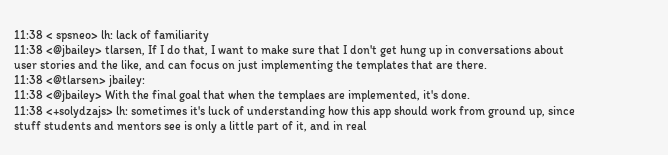11:38 < spsneo> lh: lack of familiarity
11:38 <@jbailey> tlarsen, If I do that, I want to make sure that I don't get hung up in conversations about user stories and the like, and can focus on just implementing the templates that are there.
11:38 <@tlarsen> jbailey:
11:38 <@jbailey> With the final goal that when the templaes are implemented, it's done.
11:38 <+solydzajs> lh: sometimes it's luck of understanding how this app should work from ground up, since stuff students and mentors see is only a little part of it, and in real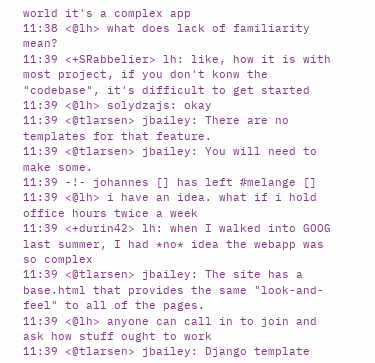world it's a complex app
11:38 <@lh> what does lack of familiarity mean?
11:39 <+SRabbelier> lh: like, how it is with most project, if you don't konw the "codebase", it's difficult to get started
11:39 <@lh> solydzajs: okay
11:39 <@tlarsen> jbailey: There are no templates for that feature.
11:39 <@tlarsen> jbailey: You will need to make some.
11:39 -!- johannes [] has left #melange []
11:39 <@lh> i have an idea. what if i hold office hours twice a week
11:39 <+durin42> lh: when I walked into GOOG last summer, I had *no* idea the webapp was so complex
11:39 <@tlarsen> jbailey: The site has a base.html that provides the same "look-and-feel" to all of the pages.
11:39 <@lh> anyone can call in to join and ask how stuff ought to work
11:39 <@tlarsen> jbailey: Django template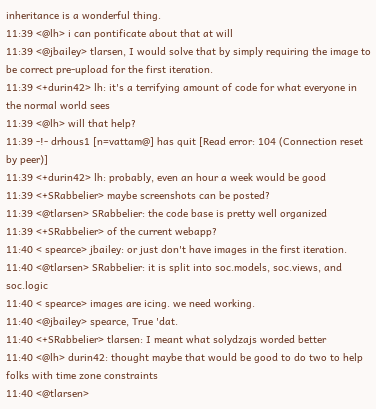inheritance is a wonderful thing.
11:39 <@lh> i can pontificate about that at will
11:39 <@jbailey> tlarsen, I would solve that by simply requiring the image to be correct pre-upload for the first iteration.
11:39 <+durin42> lh: it's a terrifying amount of code for what everyone in the normal world sees
11:39 <@lh> will that help?
11:39 -!- drhous1 [n=vattam@] has quit [Read error: 104 (Connection reset by peer)]
11:39 <+durin42> lh: probably, even an hour a week would be good
11:39 <+SRabbelier> maybe screenshots can be posted?
11:39 <@tlarsen> SRabbelier: the code base is pretty well organized
11:39 <+SRabbelier> of the current webapp?
11:40 < spearce> jbailey: or just don't have images in the first iteration.
11:40 <@tlarsen> SRabbelier: it is split into soc.models, soc.views, and soc.logic
11:40 < spearce> images are icing. we need working.
11:40 <@jbailey> spearce, True 'dat.
11:40 <+SRabbelier> tlarsen: I meant what solydzajs worded better
11:40 <@lh> durin42: thought maybe that would be good to do two to help folks with time zone constraints
11:40 <@tlarsen>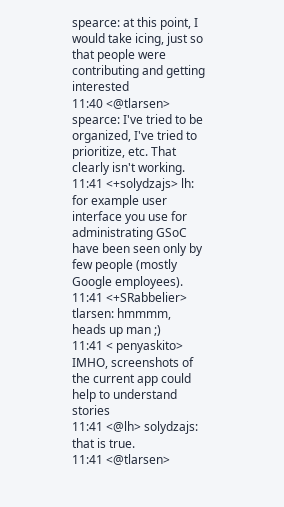spearce: at this point, I would take icing, just so that people were contributing and getting interested
11:40 <@tlarsen> spearce: I've tried to be organized, I've tried to prioritize, etc. That clearly isn't working.
11:41 <+solydzajs> lh: for example user interface you use for administrating GSoC have been seen only by few people (mostly Google employees).
11:41 <+SRabbelier> tlarsen: hmmmm, heads up man ;)
11:41 < penyaskito> IMHO, screenshots of the current app could help to understand stories
11:41 <@lh> solydzajs: that is true.
11:41 <@tlarsen>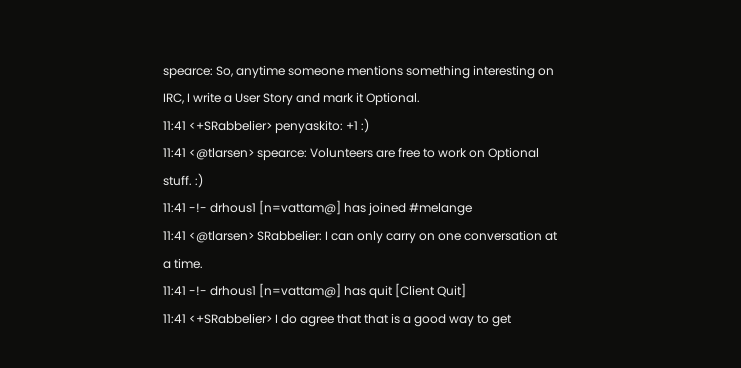spearce: So, anytime someone mentions something interesting on IRC, I write a User Story and mark it Optional.
11:41 <+SRabbelier> penyaskito: +1 :)
11:41 <@tlarsen> spearce: Volunteers are free to work on Optional stuff. :)
11:41 -!- drhous1 [n=vattam@] has joined #melange
11:41 <@tlarsen> SRabbelier: I can only carry on one conversation at a time.
11:41 -!- drhous1 [n=vattam@] has quit [Client Quit]
11:41 <+SRabbelier> I do agree that that is a good way to get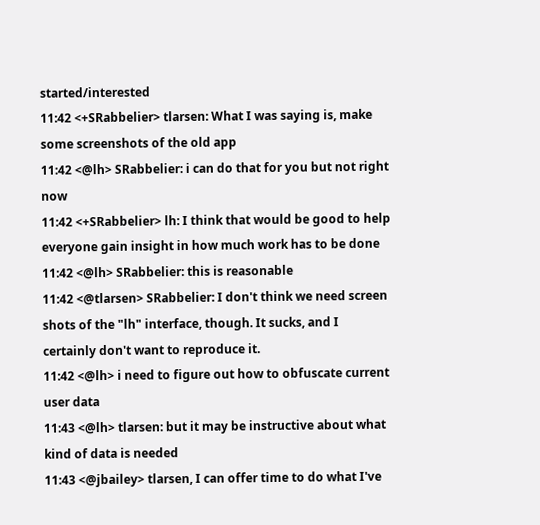started/interested
11:42 <+SRabbelier> tlarsen: What I was saying is, make some screenshots of the old app
11:42 <@lh> SRabbelier: i can do that for you but not right now
11:42 <+SRabbelier> lh: I think that would be good to help everyone gain insight in how much work has to be done
11:42 <@lh> SRabbelier: this is reasonable
11:42 <@tlarsen> SRabbelier: I don't think we need screen shots of the "lh" interface, though. It sucks, and I certainly don't want to reproduce it.
11:42 <@lh> i need to figure out how to obfuscate current user data
11:43 <@lh> tlarsen: but it may be instructive about what kind of data is needed
11:43 <@jbailey> tlarsen, I can offer time to do what I've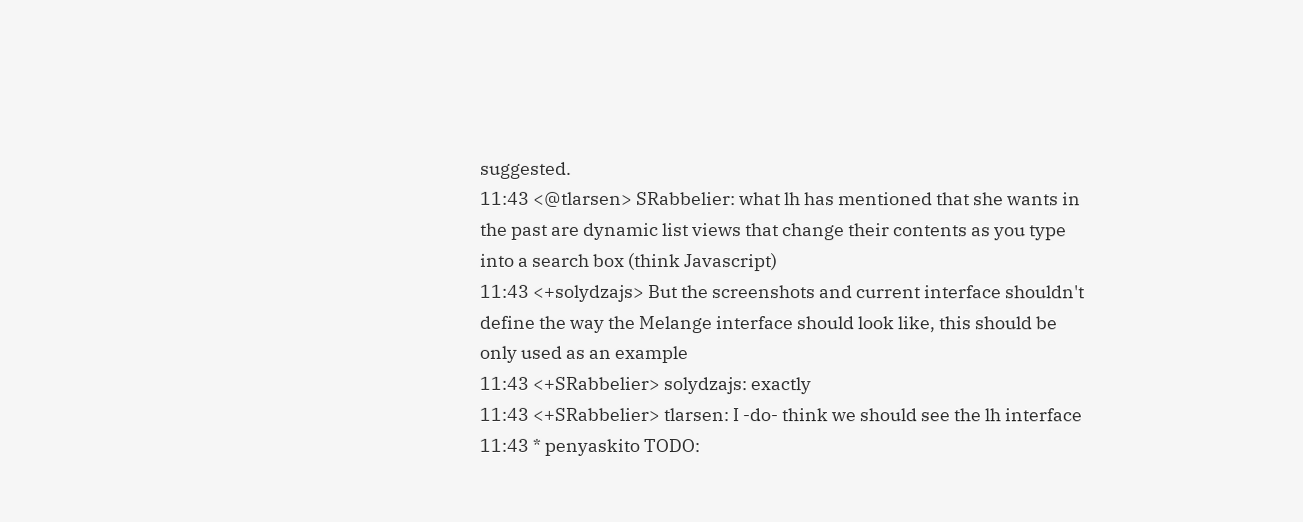suggested.
11:43 <@tlarsen> SRabbelier: what lh has mentioned that she wants in the past are dynamic list views that change their contents as you type into a search box (think Javascript)
11:43 <+solydzajs> But the screenshots and current interface shouldn't define the way the Melange interface should look like, this should be only used as an example
11:43 <+SRabbelier> solydzajs: exactly
11:43 <+SRabbelier> tlarsen: I -do- think we should see the lh interface
11:43 * penyaskito TODO: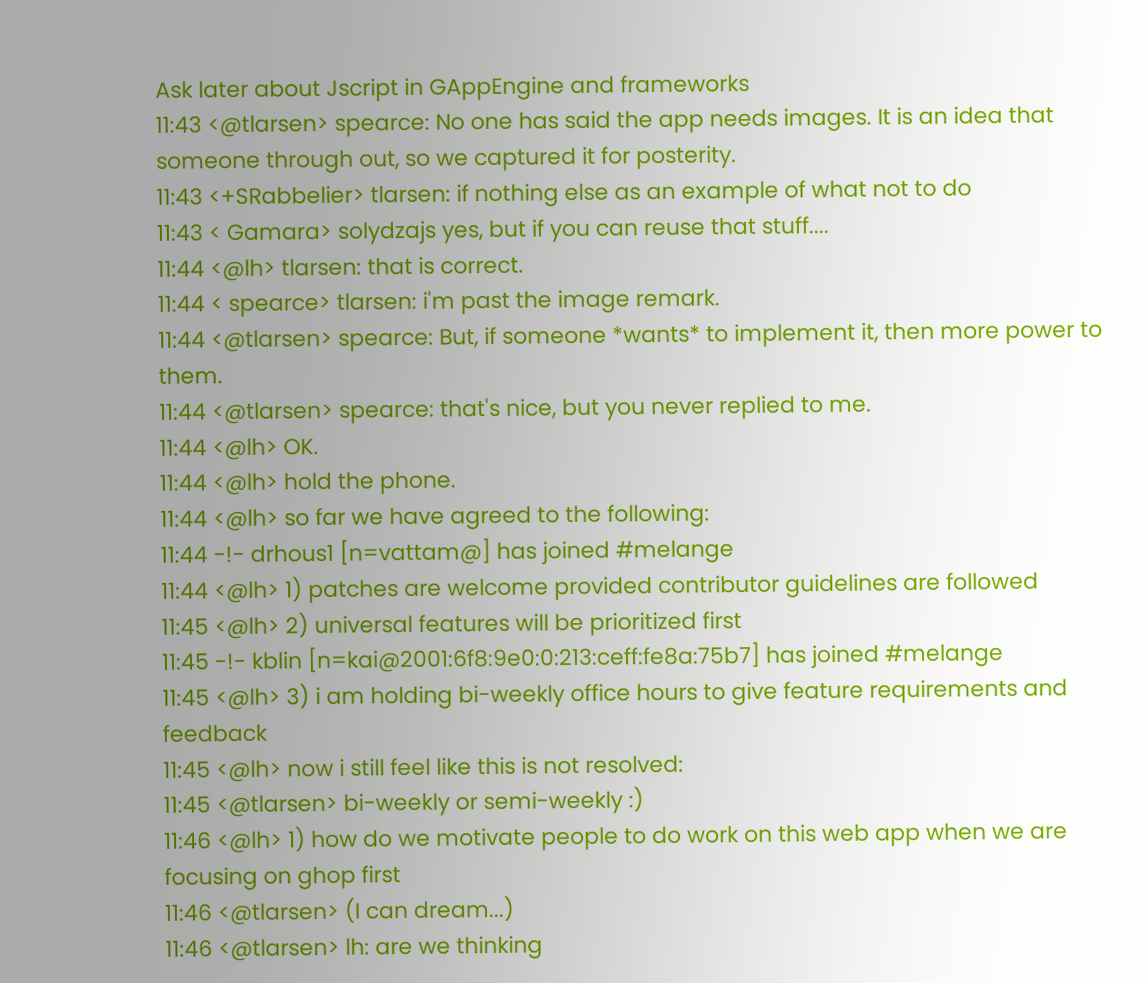Ask later about Jscript in GAppEngine and frameworks
11:43 <@tlarsen> spearce: No one has said the app needs images. It is an idea that someone through out, so we captured it for posterity.
11:43 <+SRabbelier> tlarsen: if nothing else as an example of what not to do
11:43 < Gamara> solydzajs yes, but if you can reuse that stuff....
11:44 <@lh> tlarsen: that is correct.
11:44 < spearce> tlarsen: i'm past the image remark.
11:44 <@tlarsen> spearce: But, if someone *wants* to implement it, then more power to them.
11:44 <@tlarsen> spearce: that's nice, but you never replied to me.
11:44 <@lh> OK.
11:44 <@lh> hold the phone.
11:44 <@lh> so far we have agreed to the following:
11:44 -!- drhous1 [n=vattam@] has joined #melange
11:44 <@lh> 1) patches are welcome provided contributor guidelines are followed
11:45 <@lh> 2) universal features will be prioritized first
11:45 -!- kblin [n=kai@2001:6f8:9e0:0:213:ceff:fe8a:75b7] has joined #melange
11:45 <@lh> 3) i am holding bi-weekly office hours to give feature requirements and feedback
11:45 <@lh> now i still feel like this is not resolved:
11:45 <@tlarsen> bi-weekly or semi-weekly :)
11:46 <@lh> 1) how do we motivate people to do work on this web app when we are focusing on ghop first
11:46 <@tlarsen> (I can dream...)
11:46 <@tlarsen> lh: are we thinking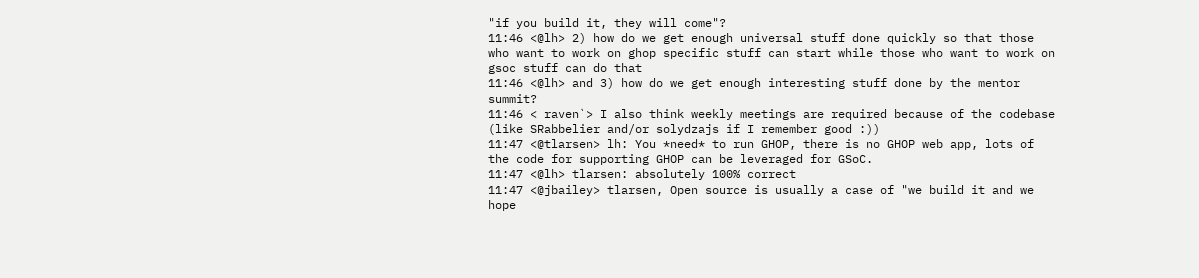"if you build it, they will come"?
11:46 <@lh> 2) how do we get enough universal stuff done quickly so that those who want to work on ghop specific stuff can start while those who want to work on gsoc stuff can do that
11:46 <@lh> and 3) how do we get enough interesting stuff done by the mentor summit?
11:46 < raven`> I also think weekly meetings are required because of the codebase (like SRabbelier and/or solydzajs if I remember good :))
11:47 <@tlarsen> lh: You *need* to run GHOP, there is no GHOP web app, lots of the code for supporting GHOP can be leveraged for GSoC.
11:47 <@lh> tlarsen: absolutely 100% correct
11:47 <@jbailey> tlarsen, Open source is usually a case of "we build it and we hope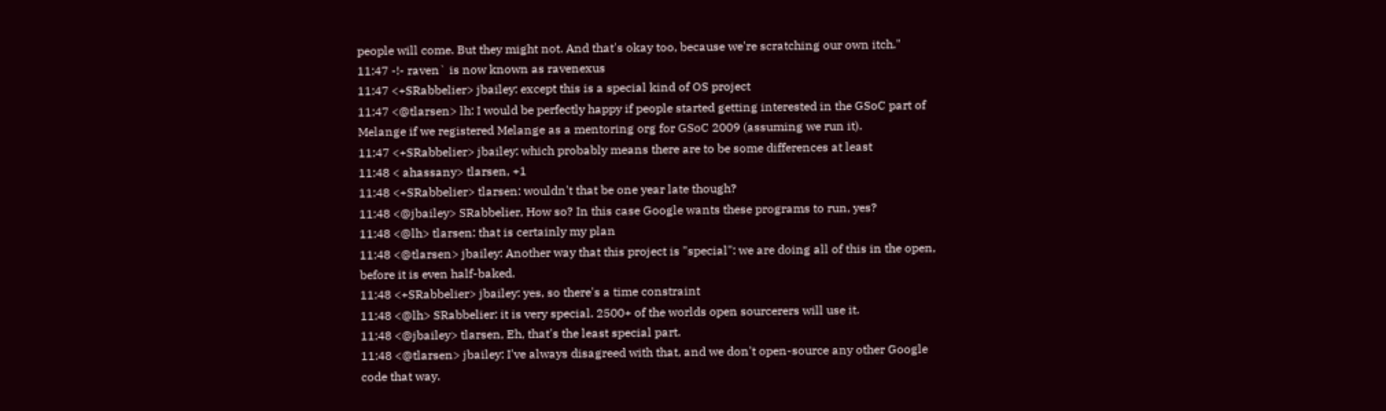people will come. But they might not. And that's okay too, because we're scratching our own itch."
11:47 -!- raven` is now known as ravenexus
11:47 <+SRabbelier> jbailey: except this is a special kind of OS project
11:47 <@tlarsen> lh: I would be perfectly happy if people started getting interested in the GSoC part of Melange if we registered Melange as a mentoring org for GSoC 2009 (assuming we run it).
11:47 <+SRabbelier> jbailey: which probably means there are to be some differences at least
11:48 < ahassany> tlarsen, +1
11:48 <+SRabbelier> tlarsen: wouldn't that be one year late though?
11:48 <@jbailey> SRabbelier, How so? In this case Google wants these programs to run, yes?
11:48 <@lh> tlarsen: that is certainly my plan
11:48 <@tlarsen> jbailey: Another way that this project is "special": we are doing all of this in the open, before it is even half-baked.
11:48 <+SRabbelier> jbailey: yes, so there's a time constraint
11:48 <@lh> SRabbelier: it is very special. 2500+ of the worlds open sourcerers will use it.
11:48 <@jbailey> tlarsen, Eh, that's the least special part.
11:48 <@tlarsen> jbailey: I've always disagreed with that, and we don't open-source any other Google code that way.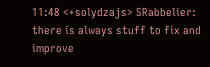11:48 <+solydzajs> SRabbelier: there is always stuff to fix and improve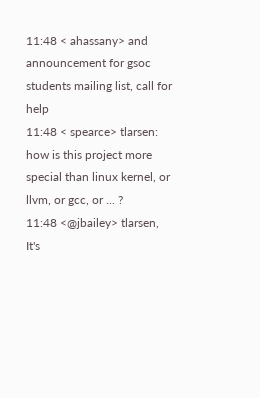11:48 < ahassany> and announcement for gsoc students mailing list, call for help
11:48 < spearce> tlarsen: how is this project more special than linux kernel, or llvm, or gcc, or ... ?
11:48 <@jbailey> tlarsen, It's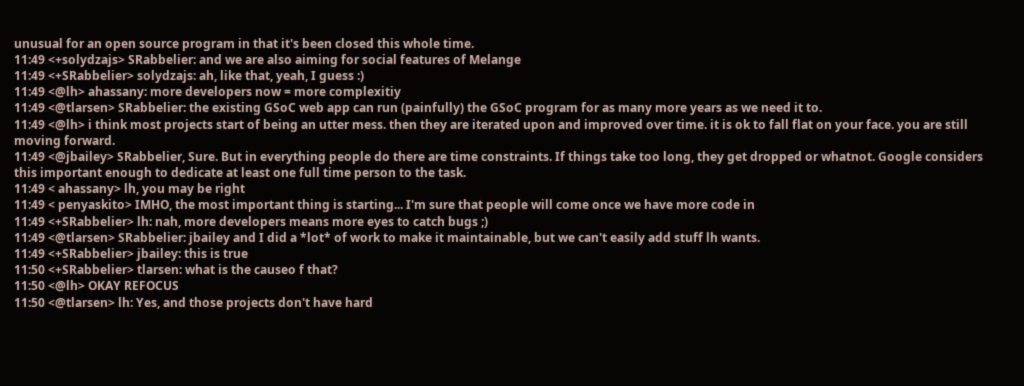unusual for an open source program in that it's been closed this whole time.
11:49 <+solydzajs> SRabbelier: and we are also aiming for social features of Melange
11:49 <+SRabbelier> solydzajs: ah, like that, yeah, I guess :)
11:49 <@lh> ahassany: more developers now = more complexitiy
11:49 <@tlarsen> SRabbelier: the existing GSoC web app can run (painfully) the GSoC program for as many more years as we need it to.
11:49 <@lh> i think most projects start of being an utter mess. then they are iterated upon and improved over time. it is ok to fall flat on your face. you are still moving forward.
11:49 <@jbailey> SRabbelier, Sure. But in everything people do there are time constraints. If things take too long, they get dropped or whatnot. Google considers this important enough to dedicate at least one full time person to the task.
11:49 < ahassany> lh, you may be right
11:49 < penyaskito> IMHO, the most important thing is starting... I'm sure that people will come once we have more code in
11:49 <+SRabbelier> lh: nah, more developers means more eyes to catch bugs ;)
11:49 <@tlarsen> SRabbelier: jbailey and I did a *lot* of work to make it maintainable, but we can't easily add stuff lh wants.
11:49 <+SRabbelier> jbailey: this is true
11:50 <+SRabbelier> tlarsen: what is the causeo f that?
11:50 <@lh> OKAY REFOCUS
11:50 <@tlarsen> lh: Yes, and those projects don't have hard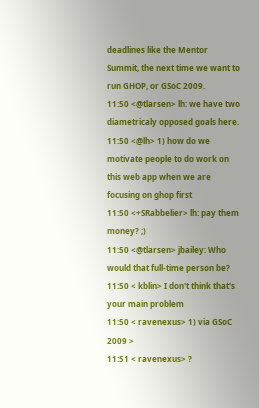deadlines like the Mentor Summit, the next time we want to run GHOP, or GSoC 2009.
11:50 <@tlarsen> lh: we have two diametricaly opposed goals here.
11:50 <@lh> 1) how do we motivate people to do work on this web app when we are focusing on ghop first
11:50 <+SRabbelier> lh: pay them money? ;)
11:50 <@tlarsen> jbailey: Who would that full-time person be?
11:50 < kblin> I don't think that's your main problem
11:50 < ravenexus> 1) via GSoC 2009 >
11:51 < ravenexus> ?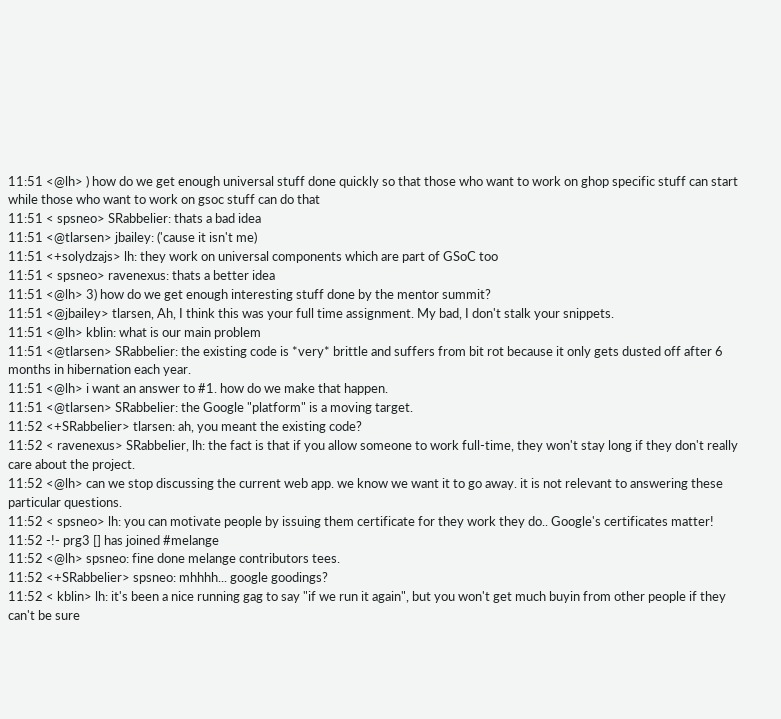11:51 <@lh> ) how do we get enough universal stuff done quickly so that those who want to work on ghop specific stuff can start while those who want to work on gsoc stuff can do that
11:51 < spsneo> SRabbelier: thats a bad idea
11:51 <@tlarsen> jbailey: ('cause it isn't me)
11:51 <+solydzajs> lh: they work on universal components which are part of GSoC too
11:51 < spsneo> ravenexus: thats a better idea
11:51 <@lh> 3) how do we get enough interesting stuff done by the mentor summit?
11:51 <@jbailey> tlarsen, Ah, I think this was your full time assignment. My bad, I don't stalk your snippets.
11:51 <@lh> kblin: what is our main problem
11:51 <@tlarsen> SRabbelier: the existing code is *very* brittle and suffers from bit rot because it only gets dusted off after 6 months in hibernation each year.
11:51 <@lh> i want an answer to #1. how do we make that happen.
11:51 <@tlarsen> SRabbelier: the Google "platform" is a moving target.
11:52 <+SRabbelier> tlarsen: ah, you meant the existing code?
11:52 < ravenexus> SRabbelier, lh: the fact is that if you allow someone to work full-time, they won't stay long if they don't really care about the project.
11:52 <@lh> can we stop discussing the current web app. we know we want it to go away. it is not relevant to answering these particular questions.
11:52 < spsneo> lh: you can motivate people by issuing them certificate for they work they do.. Google's certificates matter!
11:52 -!- prg3 [] has joined #melange
11:52 <@lh> spsneo: fine done melange contributors tees.
11:52 <+SRabbelier> spsneo: mhhhh... google goodings?
11:52 < kblin> lh: it's been a nice running gag to say "if we run it again", but you won't get much buyin from other people if they can't be sure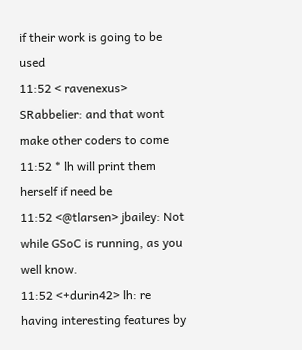if their work is going to be used
11:52 < ravenexus> SRabbelier: and that wont make other coders to come
11:52 * lh will print them herself if need be
11:52 <@tlarsen> jbailey: Not while GSoC is running, as you well know.
11:52 <+durin42> lh: re having interesting features by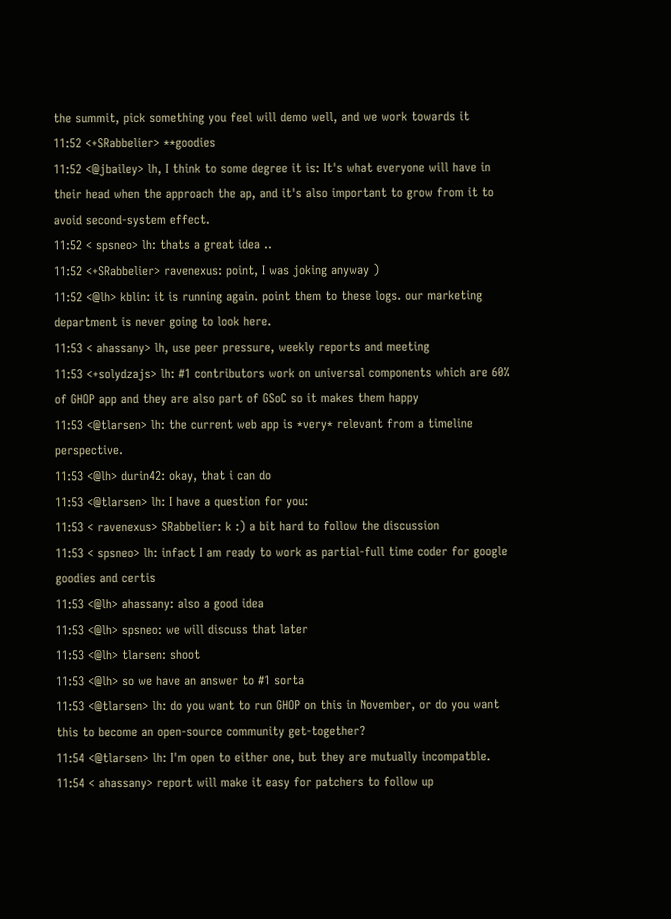the summit, pick something you feel will demo well, and we work towards it
11:52 <+SRabbelier> **goodies
11:52 <@jbailey> lh, I think to some degree it is: It's what everyone will have in their head when the approach the ap, and it's also important to grow from it to avoid second-system effect.
11:52 < spsneo> lh: thats a great idea ..
11:52 <+SRabbelier> ravenexus: point, I was joking anyway )
11:52 <@lh> kblin: it is running again. point them to these logs. our marketing department is never going to look here.
11:53 < ahassany> lh, use peer pressure, weekly reports and meeting
11:53 <+solydzajs> lh: #1 contributors work on universal components which are 60% of GHOP app and they are also part of GSoC so it makes them happy
11:53 <@tlarsen> lh: the current web app is *very* relevant from a timeline perspective.
11:53 <@lh> durin42: okay, that i can do
11:53 <@tlarsen> lh: I have a question for you:
11:53 < ravenexus> SRabbelier: k :) a bit hard to follow the discussion
11:53 < spsneo> lh: infact I am ready to work as partial-full time coder for google goodies and certis
11:53 <@lh> ahassany: also a good idea
11:53 <@lh> spsneo: we will discuss that later
11:53 <@lh> tlarsen: shoot
11:53 <@lh> so we have an answer to #1 sorta
11:53 <@tlarsen> lh: do you want to run GHOP on this in November, or do you want this to become an open-source community get-together?
11:54 <@tlarsen> lh: I'm open to either one, but they are mutually incompatble.
11:54 < ahassany> report will make it easy for patchers to follow up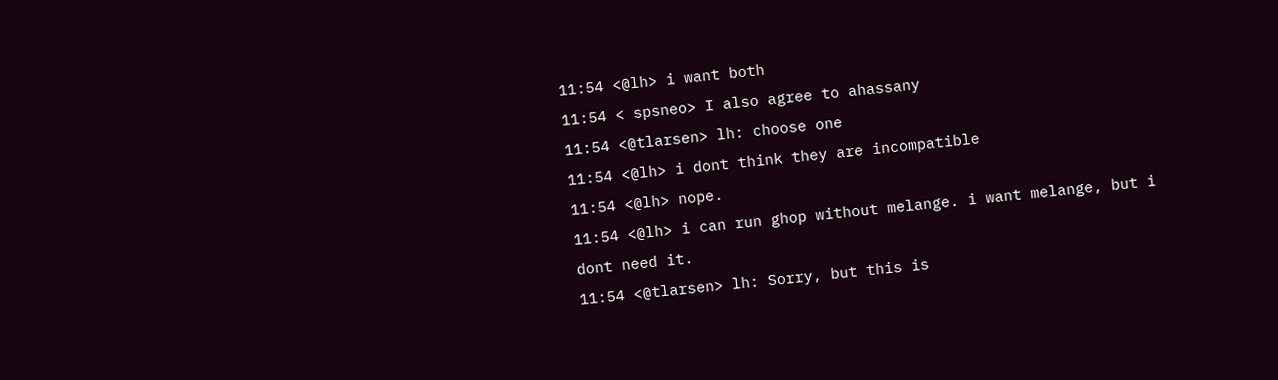11:54 <@lh> i want both
11:54 < spsneo> I also agree to ahassany
11:54 <@tlarsen> lh: choose one
11:54 <@lh> i dont think they are incompatible
11:54 <@lh> nope.
11:54 <@lh> i can run ghop without melange. i want melange, but i dont need it.
11:54 <@tlarsen> lh: Sorry, but this is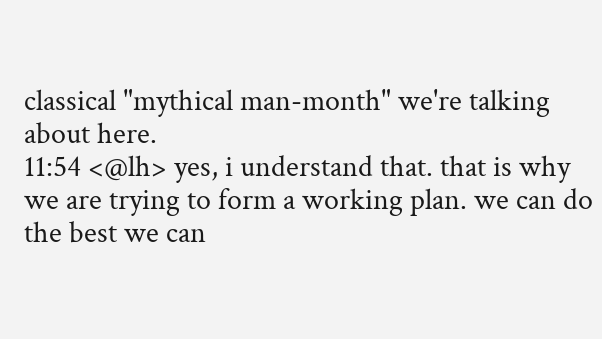classical "mythical man-month" we're talking about here.
11:54 <@lh> yes, i understand that. that is why we are trying to form a working plan. we can do the best we can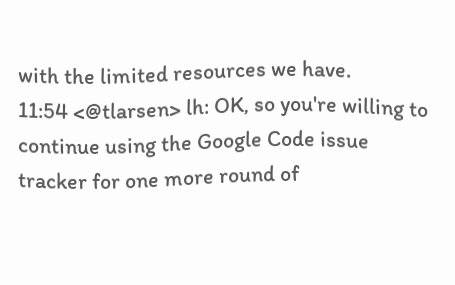with the limited resources we have.
11:54 <@tlarsen> lh: OK, so you're willing to continue using the Google Code issue tracker for one more round of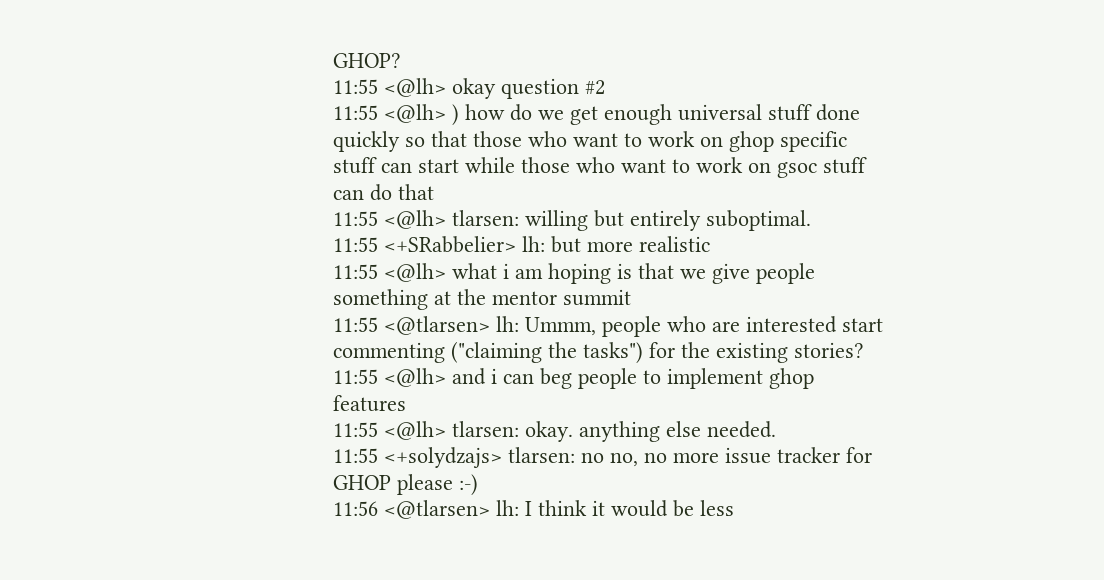GHOP?
11:55 <@lh> okay question #2
11:55 <@lh> ) how do we get enough universal stuff done quickly so that those who want to work on ghop specific stuff can start while those who want to work on gsoc stuff can do that
11:55 <@lh> tlarsen: willing but entirely suboptimal.
11:55 <+SRabbelier> lh: but more realistic
11:55 <@lh> what i am hoping is that we give people something at the mentor summit
11:55 <@tlarsen> lh: Ummm, people who are interested start commenting ("claiming the tasks") for the existing stories?
11:55 <@lh> and i can beg people to implement ghop features
11:55 <@lh> tlarsen: okay. anything else needed.
11:55 <+solydzajs> tlarsen: no no, no more issue tracker for GHOP please :-)
11:56 <@tlarsen> lh: I think it would be less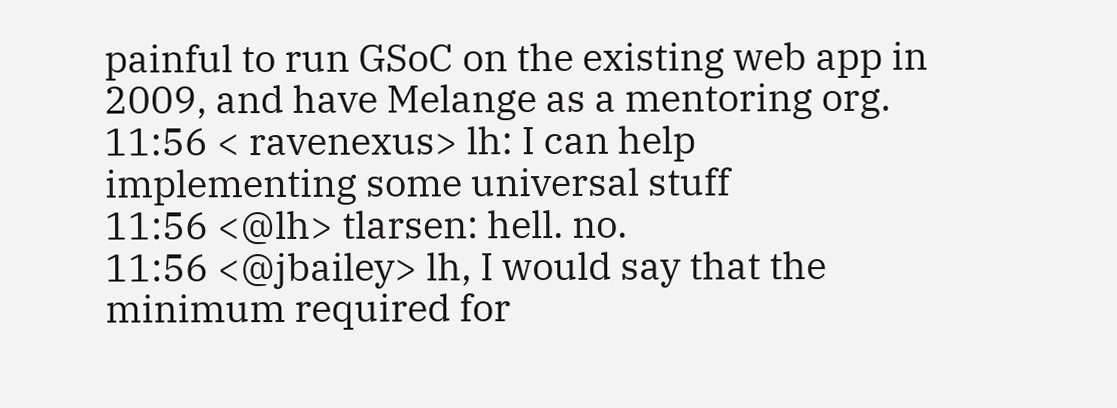painful to run GSoC on the existing web app in 2009, and have Melange as a mentoring org.
11:56 < ravenexus> lh: I can help implementing some universal stuff
11:56 <@lh> tlarsen: hell. no.
11:56 <@jbailey> lh, I would say that the minimum required for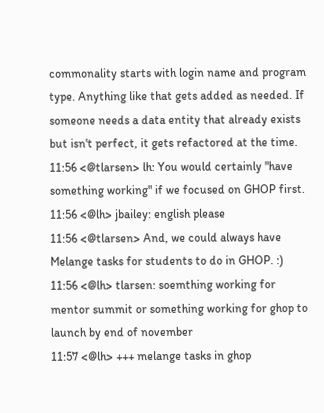commonality starts with login name and program type. Anything like that gets added as needed. If someone needs a data entity that already exists but isn't perfect, it gets refactored at the time.
11:56 <@tlarsen> lh: You would certainly "have something working" if we focused on GHOP first.
11:56 <@lh> jbailey: english please
11:56 <@tlarsen> And, we could always have Melange tasks for students to do in GHOP. :)
11:56 <@lh> tlarsen: soemthing working for mentor summit or something working for ghop to launch by end of november
11:57 <@lh> +++ melange tasks in ghop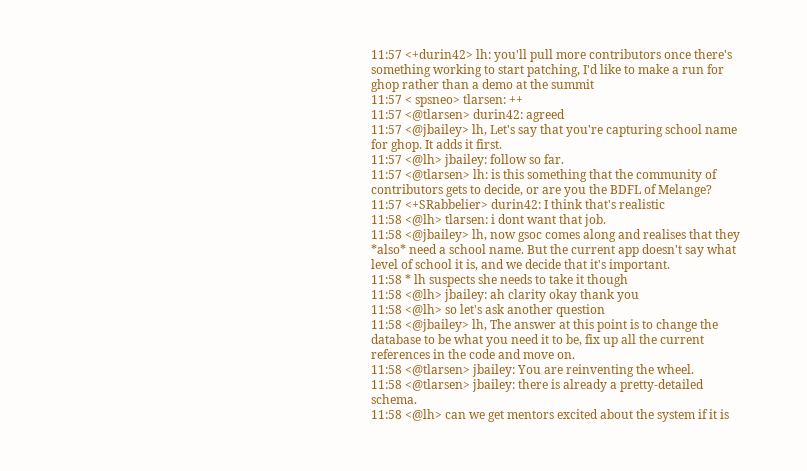11:57 <+durin42> lh: you'll pull more contributors once there's something working to start patching, I'd like to make a run for ghop rather than a demo at the summit
11:57 < spsneo> tlarsen: ++
11:57 <@tlarsen> durin42: agreed
11:57 <@jbailey> lh, Let's say that you're capturing school name for ghop. It adds it first.
11:57 <@lh> jbailey: follow so far.
11:57 <@tlarsen> lh: is this something that the community of contributors gets to decide, or are you the BDFL of Melange?
11:57 <+SRabbelier> durin42: I think that's realistic
11:58 <@lh> tlarsen: i dont want that job.
11:58 <@jbailey> lh, now gsoc comes along and realises that they *also* need a school name. But the current app doesn't say what level of school it is, and we decide that it's important.
11:58 * lh suspects she needs to take it though
11:58 <@lh> jbailey: ah clarity okay thank you
11:58 <@lh> so let's ask another question
11:58 <@jbailey> lh, The answer at this point is to change the database to be what you need it to be, fix up all the current references in the code and move on.
11:58 <@tlarsen> jbailey: You are reinventing the wheel.
11:58 <@tlarsen> jbailey: there is already a pretty-detailed schema.
11:58 <@lh> can we get mentors excited about the system if it is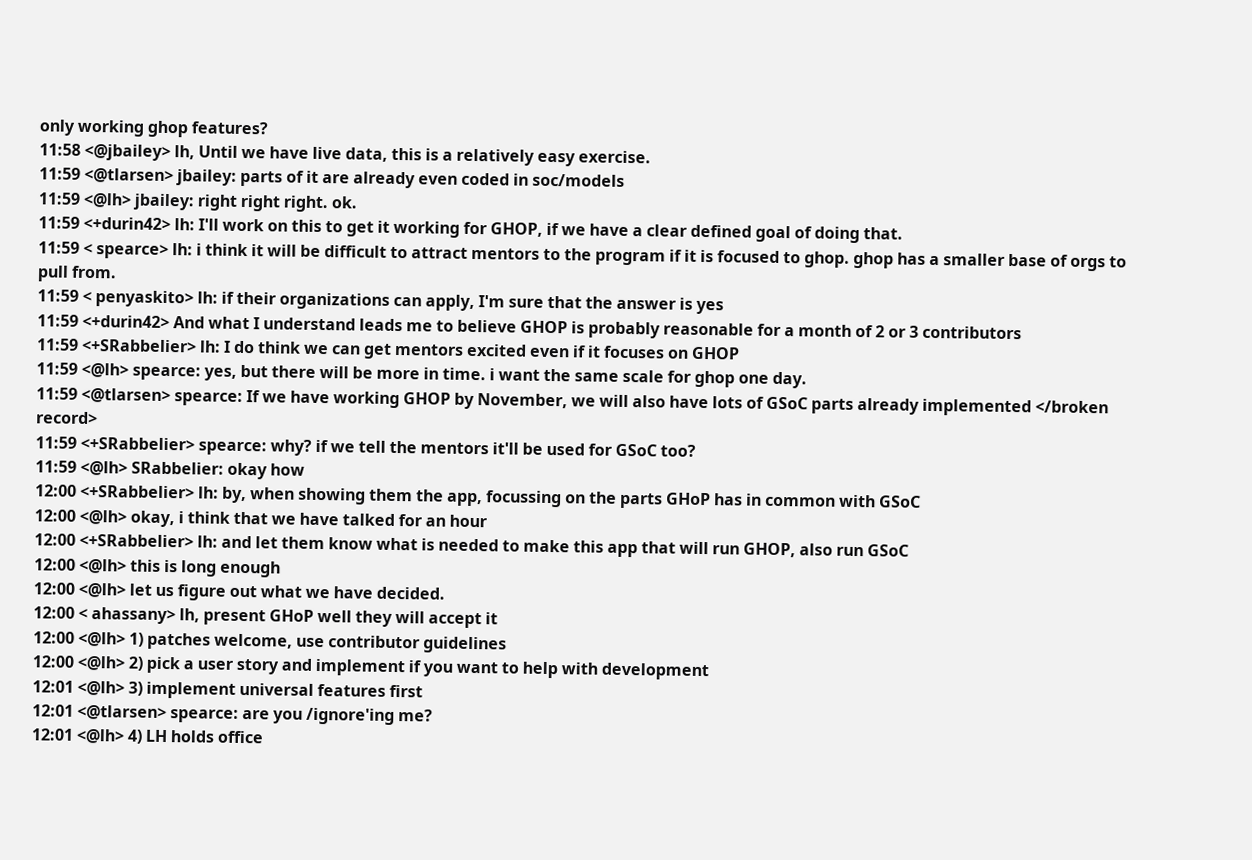only working ghop features?
11:58 <@jbailey> lh, Until we have live data, this is a relatively easy exercise.
11:59 <@tlarsen> jbailey: parts of it are already even coded in soc/models
11:59 <@lh> jbailey: right right right. ok.
11:59 <+durin42> lh: I'll work on this to get it working for GHOP, if we have a clear defined goal of doing that.
11:59 < spearce> lh: i think it will be difficult to attract mentors to the program if it is focused to ghop. ghop has a smaller base of orgs to pull from.
11:59 < penyaskito> lh: if their organizations can apply, I'm sure that the answer is yes
11:59 <+durin42> And what I understand leads me to believe GHOP is probably reasonable for a month of 2 or 3 contributors
11:59 <+SRabbelier> lh: I do think we can get mentors excited even if it focuses on GHOP
11:59 <@lh> spearce: yes, but there will be more in time. i want the same scale for ghop one day.
11:59 <@tlarsen> spearce: If we have working GHOP by November, we will also have lots of GSoC parts already implemented </broken record>
11:59 <+SRabbelier> spearce: why? if we tell the mentors it'll be used for GSoC too?
11:59 <@lh> SRabbelier: okay how
12:00 <+SRabbelier> lh: by, when showing them the app, focussing on the parts GHoP has in common with GSoC
12:00 <@lh> okay, i think that we have talked for an hour
12:00 <+SRabbelier> lh: and let them know what is needed to make this app that will run GHOP, also run GSoC
12:00 <@lh> this is long enough
12:00 <@lh> let us figure out what we have decided.
12:00 < ahassany> lh, present GHoP well they will accept it
12:00 <@lh> 1) patches welcome, use contributor guidelines
12:00 <@lh> 2) pick a user story and implement if you want to help with development
12:01 <@lh> 3) implement universal features first
12:01 <@tlarsen> spearce: are you /ignore'ing me?
12:01 <@lh> 4) LH holds office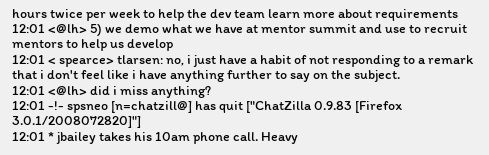hours twice per week to help the dev team learn more about requirements
12:01 <@lh> 5) we demo what we have at mentor summit and use to recruit mentors to help us develop
12:01 < spearce> tlarsen: no, i just have a habit of not responding to a remark that i don't feel like i have anything further to say on the subject.
12:01 <@lh> did i miss anything?
12:01 -!- spsneo [n=chatzill@] has quit ["ChatZilla 0.9.83 [Firefox 3.0.1/2008072820]"]
12:01 * jbailey takes his 10am phone call. Heavy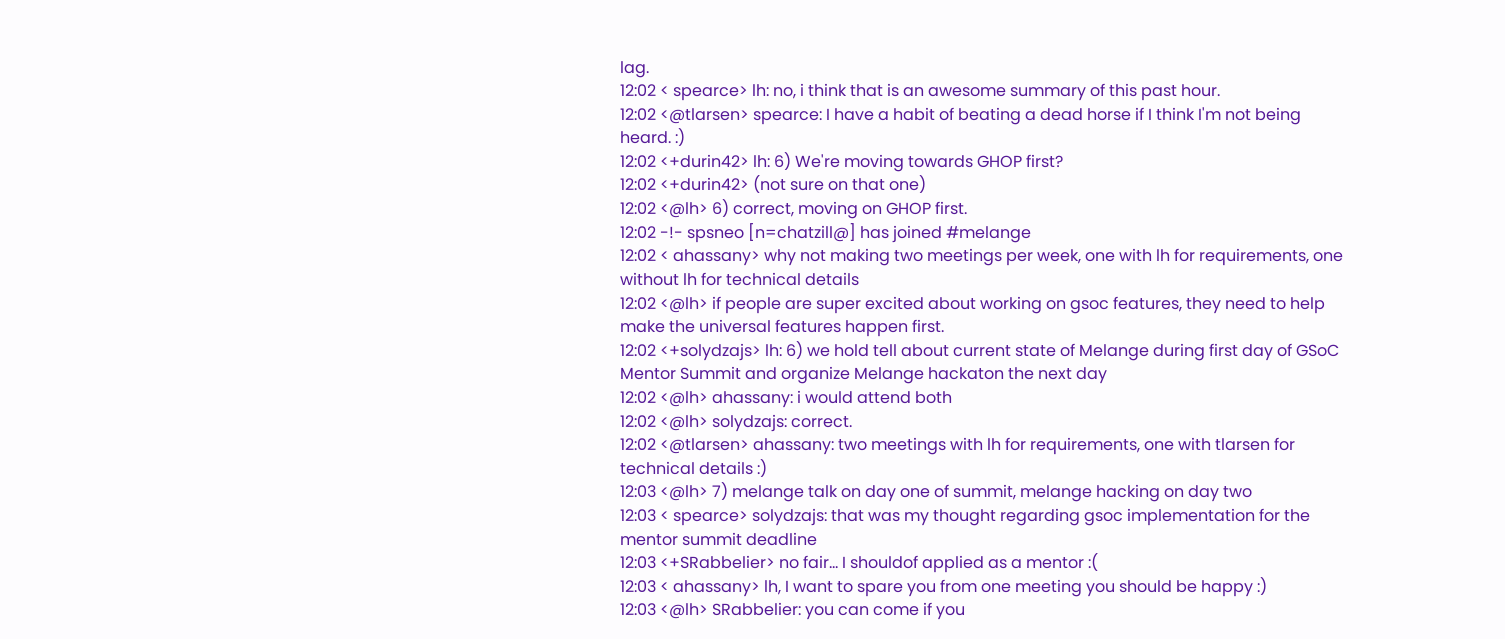lag.
12:02 < spearce> lh: no, i think that is an awesome summary of this past hour.
12:02 <@tlarsen> spearce: I have a habit of beating a dead horse if I think I'm not being heard. :)
12:02 <+durin42> lh: 6) We're moving towards GHOP first?
12:02 <+durin42> (not sure on that one)
12:02 <@lh> 6) correct, moving on GHOP first.
12:02 -!- spsneo [n=chatzill@] has joined #melange
12:02 < ahassany> why not making two meetings per week, one with lh for requirements, one without lh for technical details
12:02 <@lh> if people are super excited about working on gsoc features, they need to help make the universal features happen first.
12:02 <+solydzajs> lh: 6) we hold tell about current state of Melange during first day of GSoC Mentor Summit and organize Melange hackaton the next day
12:02 <@lh> ahassany: i would attend both
12:02 <@lh> solydzajs: correct.
12:02 <@tlarsen> ahassany: two meetings with lh for requirements, one with tlarsen for technical details :)
12:03 <@lh> 7) melange talk on day one of summit, melange hacking on day two
12:03 < spearce> solydzajs: that was my thought regarding gsoc implementation for the mentor summit deadline
12:03 <+SRabbelier> no fair... I shouldof applied as a mentor :(
12:03 < ahassany> lh, I want to spare you from one meeting you should be happy :)
12:03 <@lh> SRabbelier: you can come if you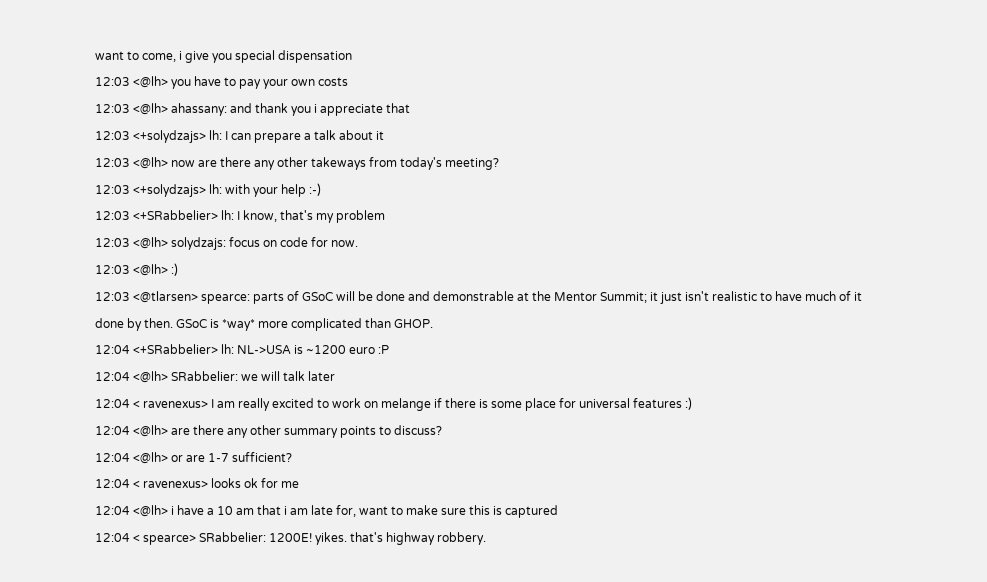want to come, i give you special dispensation
12:03 <@lh> you have to pay your own costs
12:03 <@lh> ahassany: and thank you i appreciate that
12:03 <+solydzajs> lh: I can prepare a talk about it
12:03 <@lh> now are there any other takeways from today's meeting?
12:03 <+solydzajs> lh: with your help :-)
12:03 <+SRabbelier> lh: I know, that's my problem
12:03 <@lh> solydzajs: focus on code for now.
12:03 <@lh> :)
12:03 <@tlarsen> spearce: parts of GSoC will be done and demonstrable at the Mentor Summit; it just isn't realistic to have much of it done by then. GSoC is *way* more complicated than GHOP.
12:04 <+SRabbelier> lh: NL->USA is ~1200 euro :P
12:04 <@lh> SRabbelier: we will talk later
12:04 < ravenexus> I am really excited to work on melange if there is some place for universal features :)
12:04 <@lh> are there any other summary points to discuss?
12:04 <@lh> or are 1-7 sufficient?
12:04 < ravenexus> looks ok for me
12:04 <@lh> i have a 10 am that i am late for, want to make sure this is captured
12:04 < spearce> SRabbelier: 1200E! yikes. that's highway robbery.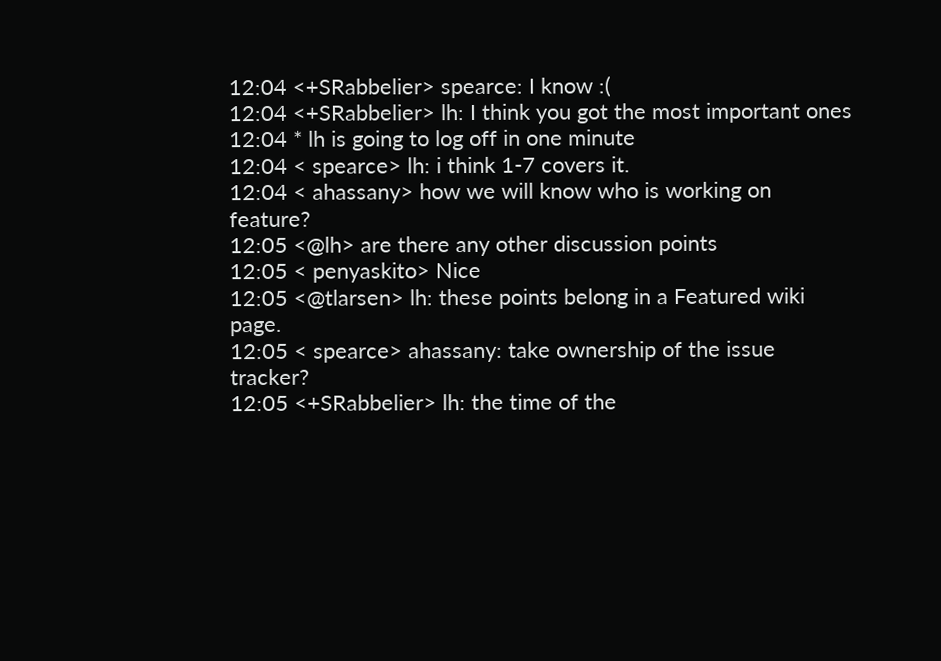12:04 <+SRabbelier> spearce: I know :(
12:04 <+SRabbelier> lh: I think you got the most important ones
12:04 * lh is going to log off in one minute
12:04 < spearce> lh: i think 1-7 covers it.
12:04 < ahassany> how we will know who is working on feature?
12:05 <@lh> are there any other discussion points
12:05 < penyaskito> Nice
12:05 <@tlarsen> lh: these points belong in a Featured wiki page.
12:05 < spearce> ahassany: take ownership of the issue tracker?
12:05 <+SRabbelier> lh: the time of the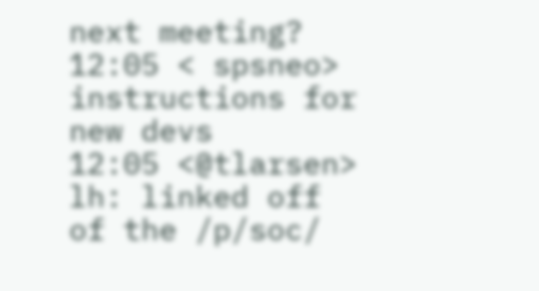next meeting?
12:05 < spsneo> instructions for new devs
12:05 <@tlarsen> lh: linked off of the /p/soc/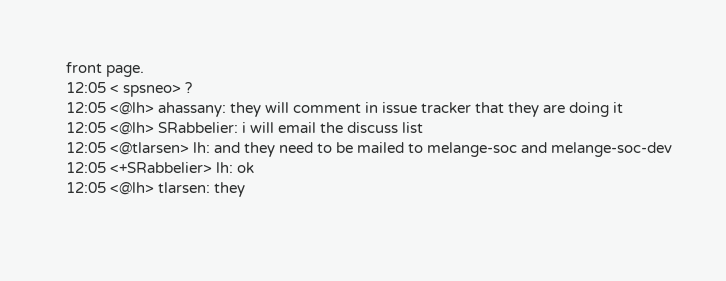front page.
12:05 < spsneo> ?
12:05 <@lh> ahassany: they will comment in issue tracker that they are doing it
12:05 <@lh> SRabbelier: i will email the discuss list
12:05 <@tlarsen> lh: and they need to be mailed to melange-soc and melange-soc-dev
12:05 <+SRabbelier> lh: ok
12:05 <@lh> tlarsen: they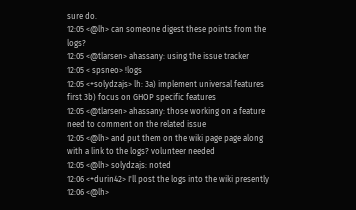sure do.
12:05 <@lh> can someone digest these points from the logs?
12:05 <@tlarsen> ahassany: using the issue tracker
12:05 < spsneo> !logs
12:05 <+solydzajs> lh: 3a) implement universal features first 3b) focus on GHOP specific features
12:05 <@tlarsen> ahassany: those working on a feature need to comment on the related issue
12:05 <@lh> and put them on the wiki page page along with a link to the logs? volunteer needed
12:05 <@lh> solydzajs: noted
12:06 <+durin42> I'll post the logs into the wiki presently
12:06 <@lh>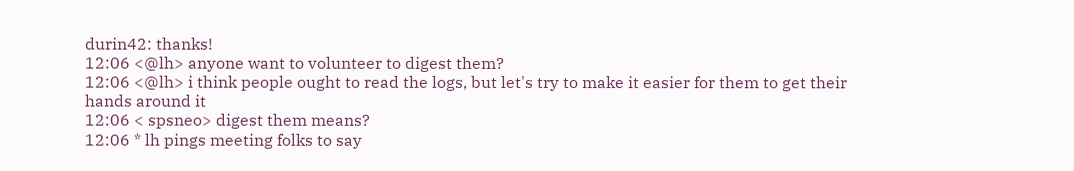durin42: thanks!
12:06 <@lh> anyone want to volunteer to digest them?
12:06 <@lh> i think people ought to read the logs, but let's try to make it easier for them to get their hands around it
12:06 < spsneo> digest them means?
12:06 * lh pings meeting folks to say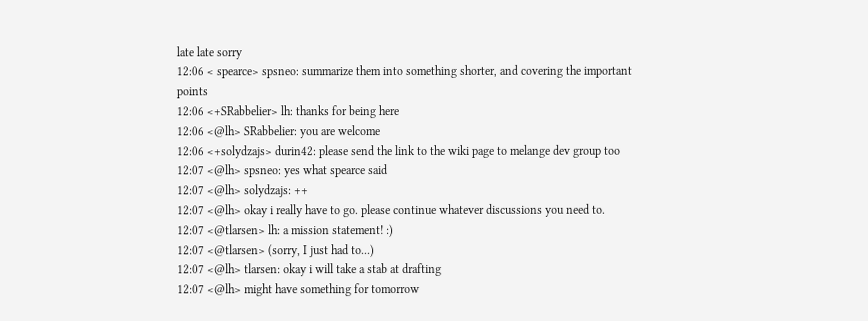late late sorry
12:06 < spearce> spsneo: summarize them into something shorter, and covering the important points
12:06 <+SRabbelier> lh: thanks for being here
12:06 <@lh> SRabbelier: you are welcome
12:06 <+solydzajs> durin42: please send the link to the wiki page to melange dev group too
12:07 <@lh> spsneo: yes what spearce said
12:07 <@lh> solydzajs: ++
12:07 <@lh> okay i really have to go. please continue whatever discussions you need to.
12:07 <@tlarsen> lh: a mission statement! :)
12:07 <@tlarsen> (sorry, I just had to...)
12:07 <@lh> tlarsen: okay i will take a stab at drafting
12:07 <@lh> might have something for tomorrow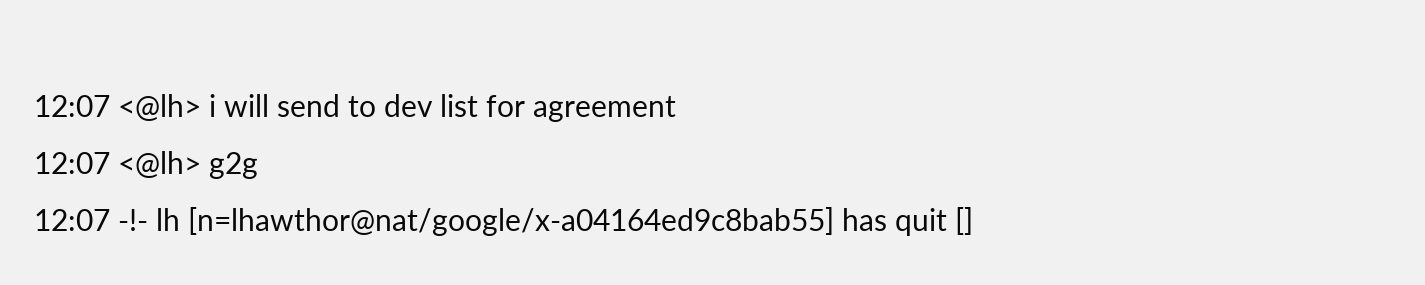12:07 <@lh> i will send to dev list for agreement
12:07 <@lh> g2g
12:07 -!- lh [n=lhawthor@nat/google/x-a04164ed9c8bab55] has quit []